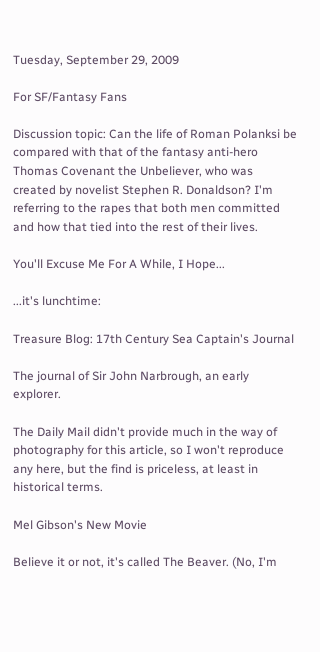Tuesday, September 29, 2009

For SF/Fantasy Fans

Discussion topic: Can the life of Roman Polanksi be compared with that of the fantasy anti-hero Thomas Covenant the Unbeliever, who was created by novelist Stephen R. Donaldson? I'm referring to the rapes that both men committed and how that tied into the rest of their lives.

You'll Excuse Me For A While, I Hope...

...it's lunchtime:

Treasure Blog: 17th Century Sea Captain's Journal

The journal of Sir John Narbrough, an early explorer.

The Daily Mail didn't provide much in the way of photography for this article, so I won't reproduce any here, but the find is priceless, at least in historical terms.

Mel Gibson's New Movie

Believe it or not, it's called The Beaver. (No, I'm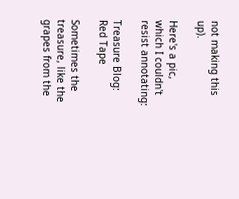not making this up).

Here's a pic, which I couldn't resist annotating:

Treasure Blog: Red Tape

Sometimes the treasure, like the grapes from the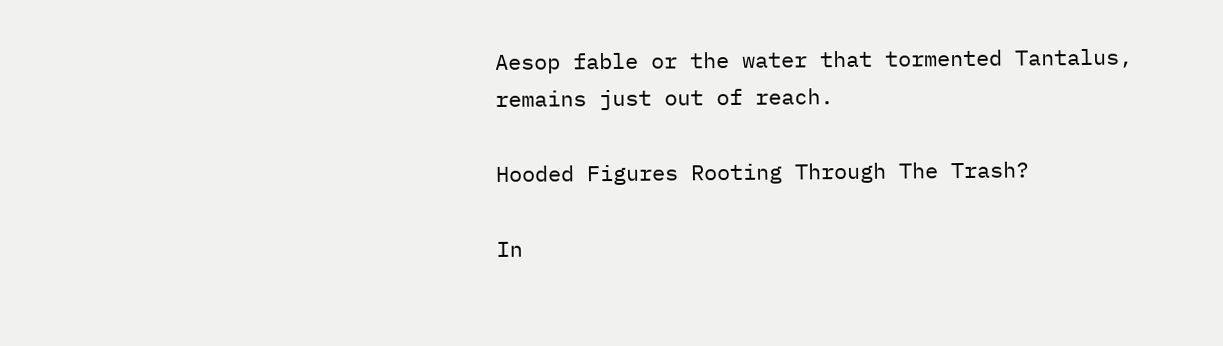Aesop fable or the water that tormented Tantalus, remains just out of reach.

Hooded Figures Rooting Through The Trash?

In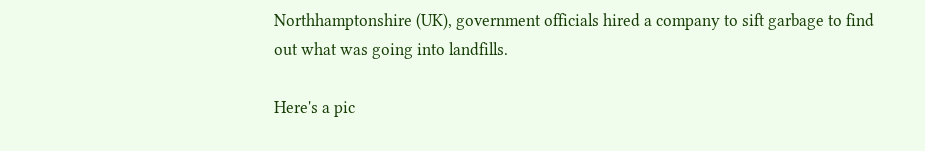Northhamptonshire (UK), government officials hired a company to sift garbage to find out what was going into landfills.

Here's a pic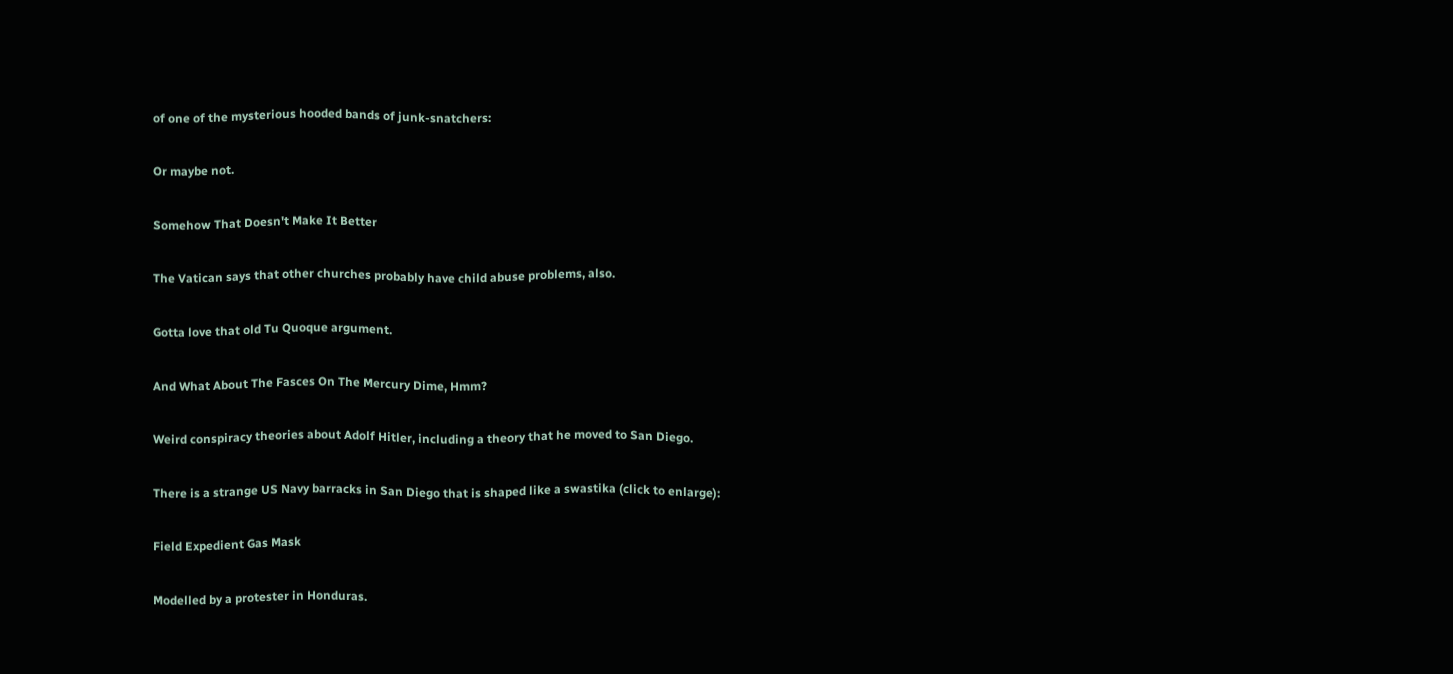of one of the mysterious hooded bands of junk-snatchers:

Or maybe not.

Somehow That Doesn't Make It Better

The Vatican says that other churches probably have child abuse problems, also.

Gotta love that old Tu Quoque argument.

And What About The Fasces On The Mercury Dime, Hmm?

Weird conspiracy theories about Adolf Hitler, including a theory that he moved to San Diego.

There is a strange US Navy barracks in San Diego that is shaped like a swastika (click to enlarge):

Field Expedient Gas Mask

Modelled by a protester in Honduras.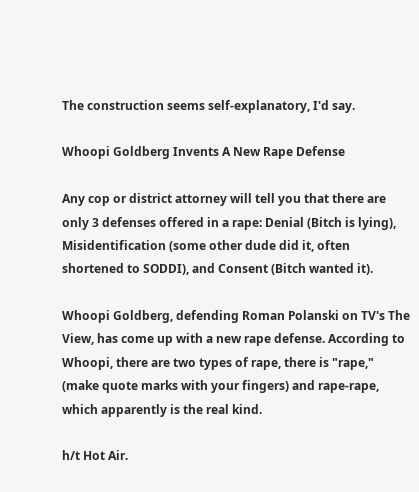The construction seems self-explanatory, I'd say.

Whoopi Goldberg Invents A New Rape Defense

Any cop or district attorney will tell you that there are only 3 defenses offered in a rape: Denial (Bitch is lying), Misidentification (some other dude did it, often shortened to SODDI), and Consent (Bitch wanted it).

Whoopi Goldberg, defending Roman Polanski on TV's The View, has come up with a new rape defense. According to Whoopi, there are two types of rape, there is "rape," (make quote marks with your fingers) and rape-rape, which apparently is the real kind.

h/t Hot Air.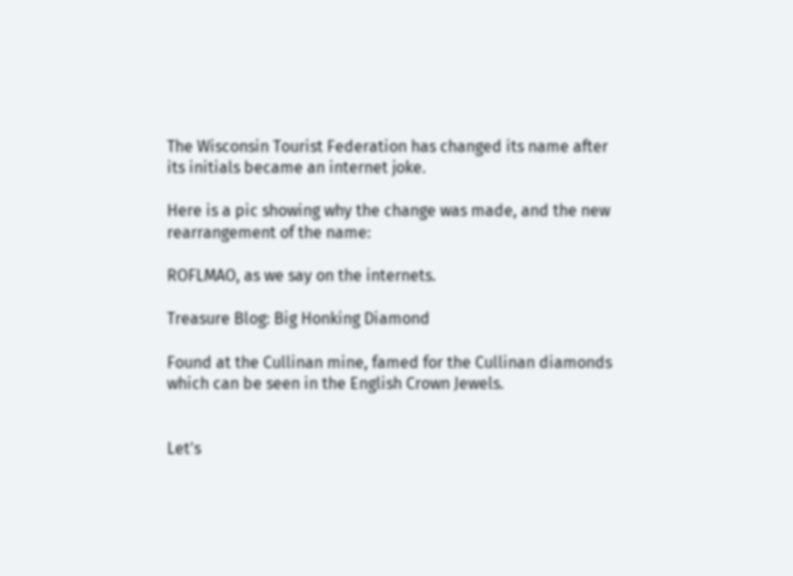The Wisconsin Tourist Federation has changed its name after its initials became an internet joke.

Here is a pic showing why the change was made, and the new rearrangement of the name:

ROFLMAO, as we say on the internets.

Treasure Blog: Big Honking Diamond

Found at the Cullinan mine, famed for the Cullinan diamonds which can be seen in the English Crown Jewels.


Let's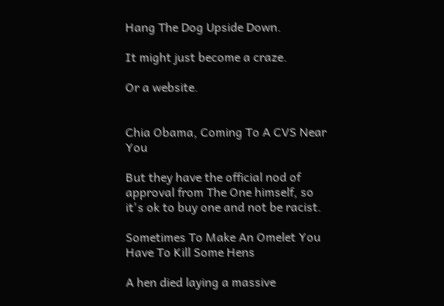Hang The Dog Upside Down.

It might just become a craze.

Or a website.


Chia Obama, Coming To A CVS Near You

But they have the official nod of approval from The One himself, so it's ok to buy one and not be racist.

Sometimes To Make An Omelet You Have To Kill Some Hens

A hen died laying a massive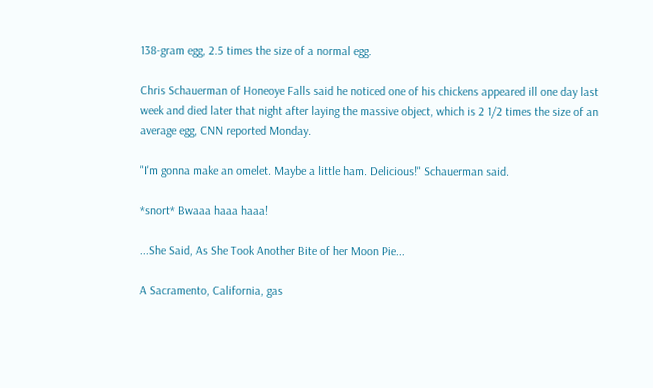138-gram egg, 2.5 times the size of a normal egg.

Chris Schauerman of Honeoye Falls said he noticed one of his chickens appeared ill one day last week and died later that night after laying the massive object, which is 2 1/2 times the size of an average egg, CNN reported Monday.

"I'm gonna make an omelet. Maybe a little ham. Delicious!" Schauerman said.

*snort* Bwaaa haaa haaa!

...She Said, As She Took Another Bite of her Moon Pie...

A Sacramento, California, gas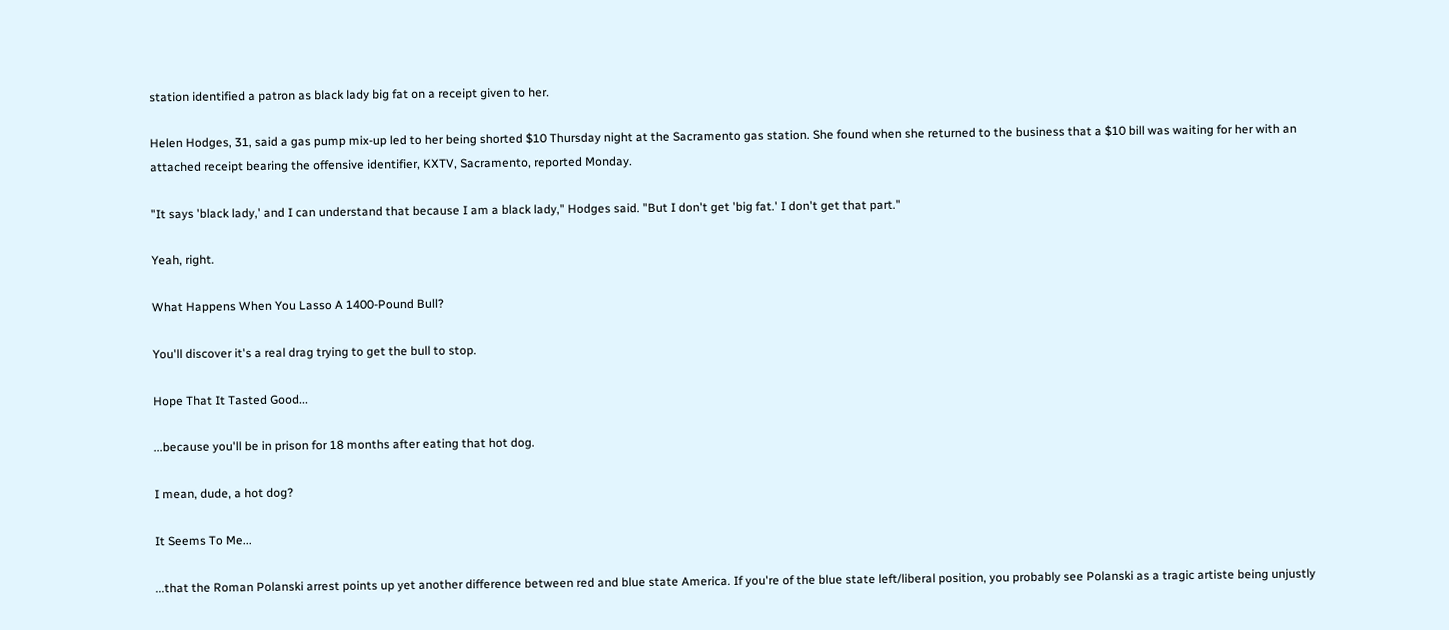station identified a patron as black lady big fat on a receipt given to her.

Helen Hodges, 31, said a gas pump mix-up led to her being shorted $10 Thursday night at the Sacramento gas station. She found when she returned to the business that a $10 bill was waiting for her with an attached receipt bearing the offensive identifier, KXTV, Sacramento, reported Monday.

"It says 'black lady,' and I can understand that because I am a black lady," Hodges said. "But I don't get 'big fat.' I don't get that part."

Yeah, right.

What Happens When You Lasso A 1400-Pound Bull?

You'll discover it's a real drag trying to get the bull to stop.

Hope That It Tasted Good...

...because you'll be in prison for 18 months after eating that hot dog.

I mean, dude, a hot dog?

It Seems To Me...

...that the Roman Polanski arrest points up yet another difference between red and blue state America. If you're of the blue state left/liberal position, you probably see Polanski as a tragic artiste being unjustly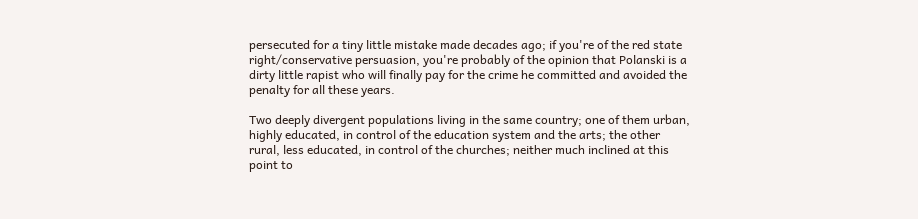persecuted for a tiny little mistake made decades ago; if you're of the red state right/conservative persuasion, you're probably of the opinion that Polanski is a dirty little rapist who will finally pay for the crime he committed and avoided the penalty for all these years.

Two deeply divergent populations living in the same country; one of them urban, highly educated, in control of the education system and the arts; the other rural, less educated, in control of the churches; neither much inclined at this point to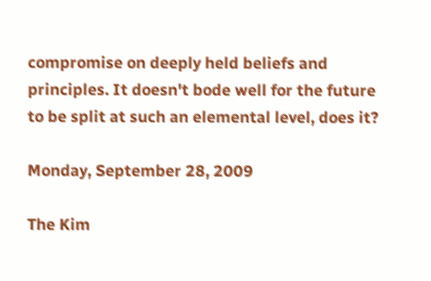compromise on deeply held beliefs and principles. It doesn't bode well for the future to be split at such an elemental level, does it?

Monday, September 28, 2009

The Kim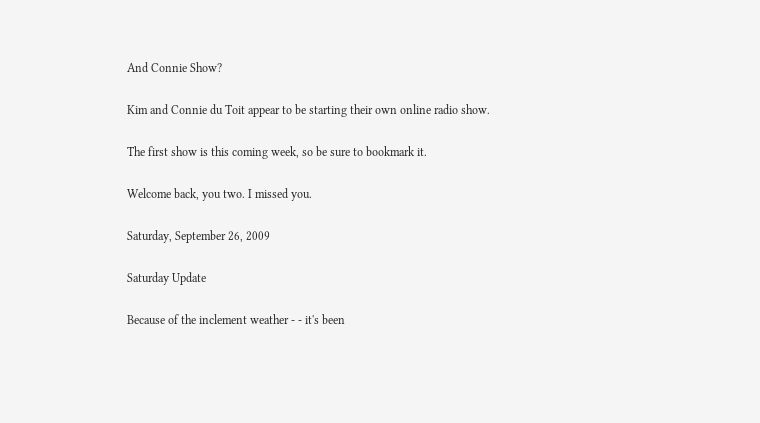And Connie Show?

Kim and Connie du Toit appear to be starting their own online radio show.

The first show is this coming week, so be sure to bookmark it.

Welcome back, you two. I missed you.

Saturday, September 26, 2009

Saturday Update

Because of the inclement weather - - it's been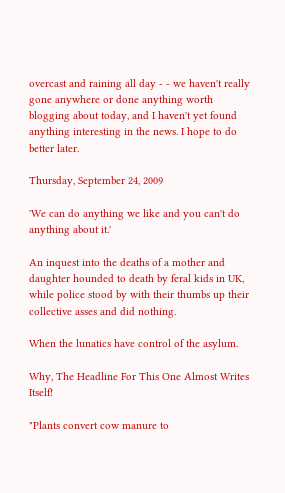overcast and raining all day - - we haven't really gone anywhere or done anything worth blogging about today, and I haven't yet found anything interesting in the news. I hope to do better later.

Thursday, September 24, 2009

'We can do anything we like and you can't do anything about it.'

An inquest into the deaths of a mother and daughter hounded to death by feral kids in UK, while police stood by with their thumbs up their collective asses and did nothing.

When the lunatics have control of the asylum.

Why, The Headline For This One Almost Writes Itself!

"Plants convert cow manure to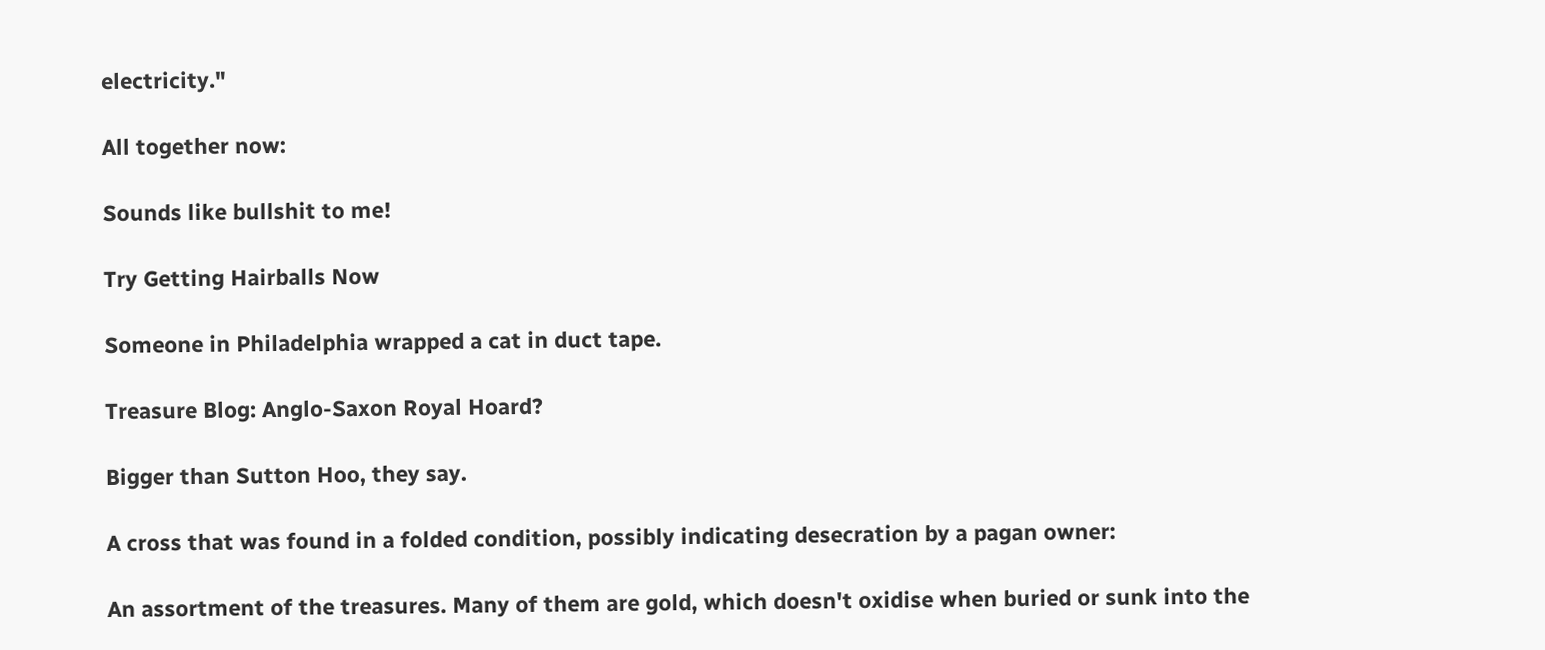electricity."

All together now:

Sounds like bullshit to me!

Try Getting Hairballs Now

Someone in Philadelphia wrapped a cat in duct tape.

Treasure Blog: Anglo-Saxon Royal Hoard?

Bigger than Sutton Hoo, they say.

A cross that was found in a folded condition, possibly indicating desecration by a pagan owner:

An assortment of the treasures. Many of them are gold, which doesn't oxidise when buried or sunk into the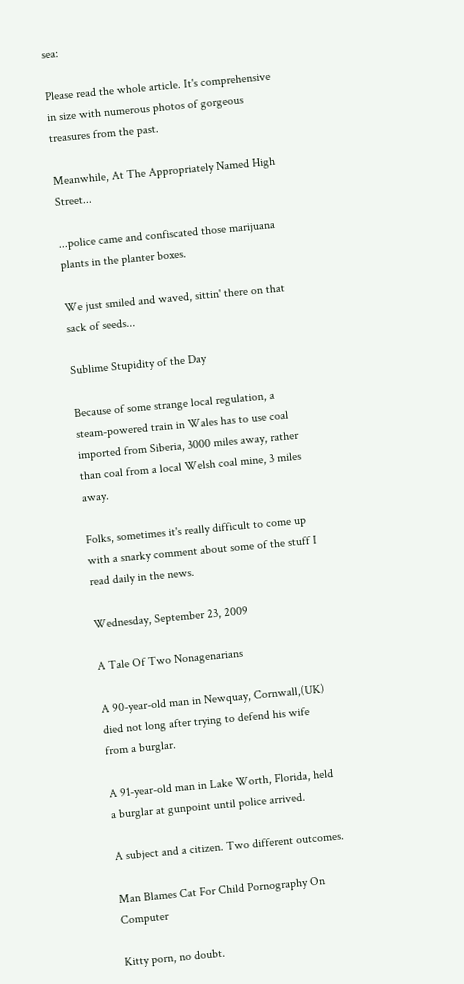sea:

Please read the whole article. It's comprehensive in size with numerous photos of gorgeous treasures from the past.

Meanwhile, At The Appropriately Named High Street...

...police came and confiscated those marijuana plants in the planter boxes.

We just smiled and waved, sittin' there on that sack of seeds...

Sublime Stupidity of the Day

Because of some strange local regulation, a steam-powered train in Wales has to use coal imported from Siberia, 3000 miles away, rather than coal from a local Welsh coal mine, 3 miles away.

Folks, sometimes it's really difficult to come up with a snarky comment about some of the stuff I read daily in the news.

Wednesday, September 23, 2009

A Tale Of Two Nonagenarians

A 90-year-old man in Newquay, Cornwall,(UK) died not long after trying to defend his wife from a burglar.

A 91-year-old man in Lake Worth, Florida, held a burglar at gunpoint until police arrived.

A subject and a citizen. Two different outcomes.

Man Blames Cat For Child Pornography On Computer

Kitty porn, no doubt.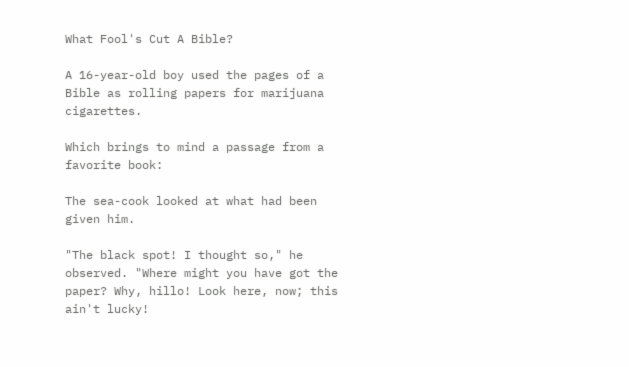What Fool's Cut A Bible?

A 16-year-old boy used the pages of a Bible as rolling papers for marijuana cigarettes.

Which brings to mind a passage from a favorite book:

The sea-cook looked at what had been given him.

"The black spot! I thought so," he observed. "Where might you have got the paper? Why, hillo! Look here, now; this ain't lucky!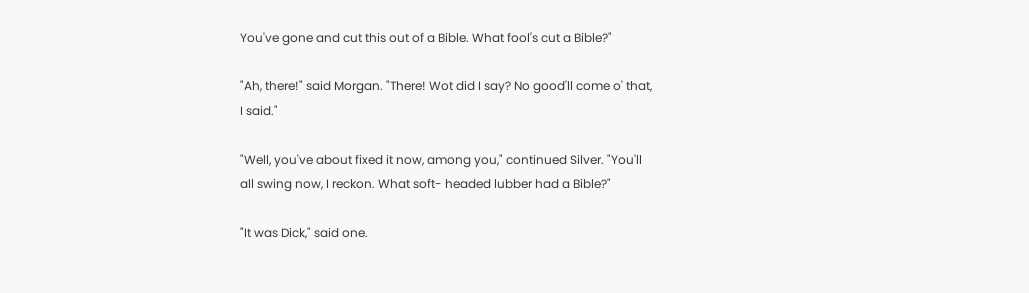You've gone and cut this out of a Bible. What fool's cut a Bible?"

"Ah, there!" said Morgan. "There! Wot did I say? No good'll come o' that, I said."

"Well, you've about fixed it now, among you," continued Silver. "You'll all swing now, I reckon. What soft- headed lubber had a Bible?"

"It was Dick," said one.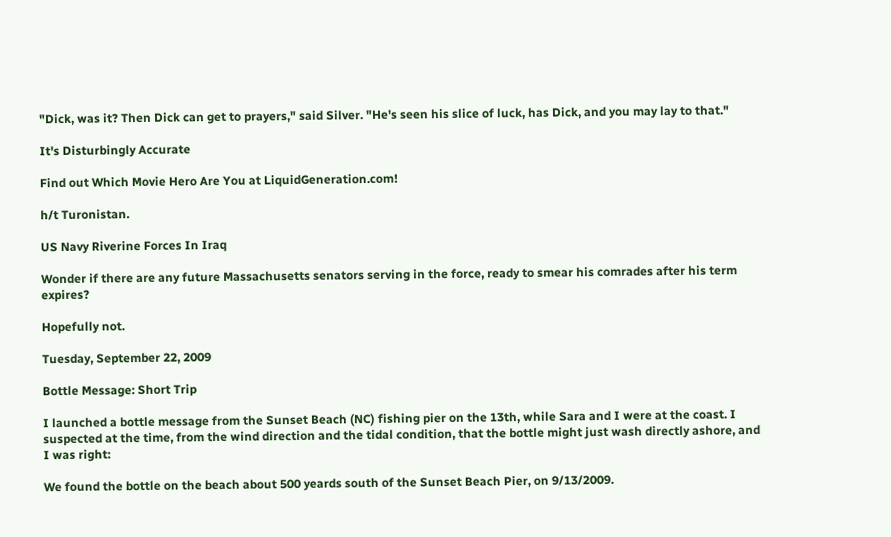"Dick, was it? Then Dick can get to prayers," said Silver. "He's seen his slice of luck, has Dick, and you may lay to that."

It's Disturbingly Accurate

Find out Which Movie Hero Are You at LiquidGeneration.com!

h/t Turonistan.

US Navy Riverine Forces In Iraq

Wonder if there are any future Massachusetts senators serving in the force, ready to smear his comrades after his term expires?

Hopefully not.

Tuesday, September 22, 2009

Bottle Message: Short Trip

I launched a bottle message from the Sunset Beach (NC) fishing pier on the 13th, while Sara and I were at the coast. I suspected at the time, from the wind direction and the tidal condition, that the bottle might just wash directly ashore, and I was right:

We found the bottle on the beach about 500 yeards south of the Sunset Beach Pier, on 9/13/2009.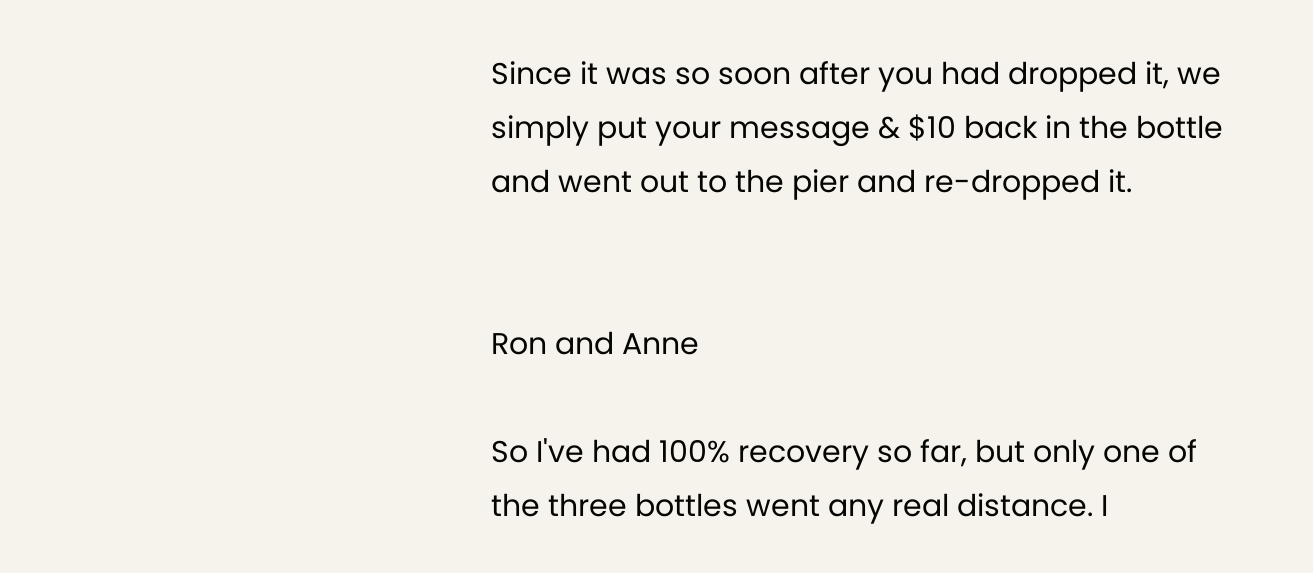Since it was so soon after you had dropped it, we simply put your message & $10 back in the bottle and went out to the pier and re-dropped it.


Ron and Anne

So I've had 100% recovery so far, but only one of the three bottles went any real distance. I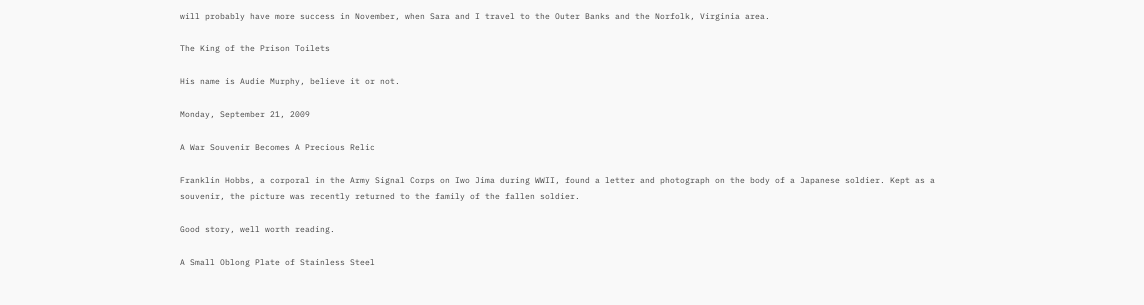will probably have more success in November, when Sara and I travel to the Outer Banks and the Norfolk, Virginia area.

The King of the Prison Toilets

His name is Audie Murphy, believe it or not.

Monday, September 21, 2009

A War Souvenir Becomes A Precious Relic

Franklin Hobbs, a corporal in the Army Signal Corps on Iwo Jima during WWII, found a letter and photograph on the body of a Japanese soldier. Kept as a souvenir, the picture was recently returned to the family of the fallen soldier.

Good story, well worth reading.

A Small Oblong Plate of Stainless Steel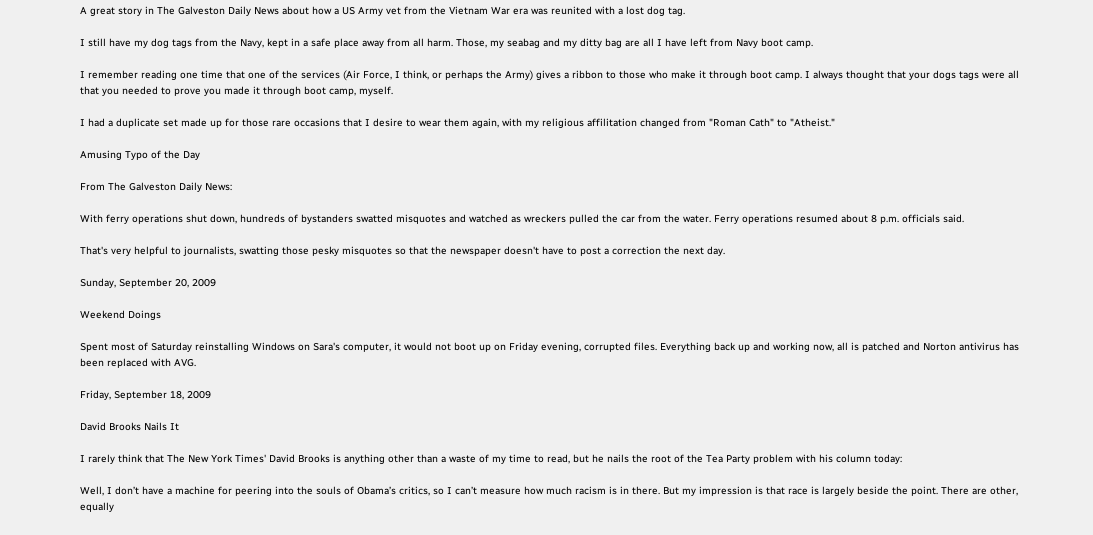A great story in The Galveston Daily News about how a US Army vet from the Vietnam War era was reunited with a lost dog tag.

I still have my dog tags from the Navy, kept in a safe place away from all harm. Those, my seabag and my ditty bag are all I have left from Navy boot camp.

I remember reading one time that one of the services (Air Force, I think, or perhaps the Army) gives a ribbon to those who make it through boot camp. I always thought that your dogs tags were all that you needed to prove you made it through boot camp, myself.

I had a duplicate set made up for those rare occasions that I desire to wear them again, with my religious affilitation changed from "Roman Cath" to "Atheist."

Amusing Typo of the Day

From The Galveston Daily News:

With ferry operations shut down, hundreds of bystanders swatted misquotes and watched as wreckers pulled the car from the water. Ferry operations resumed about 8 p.m. officials said.

That's very helpful to journalists, swatting those pesky misquotes so that the newspaper doesn't have to post a correction the next day.

Sunday, September 20, 2009

Weekend Doings

Spent most of Saturday reinstalling Windows on Sara's computer, it would not boot up on Friday evening, corrupted files. Everything back up and working now, all is patched and Norton antivirus has been replaced with AVG.

Friday, September 18, 2009

David Brooks Nails It

I rarely think that The New York Times' David Brooks is anything other than a waste of my time to read, but he nails the root of the Tea Party problem with his column today:

Well, I don’t have a machine for peering into the souls of Obama’s critics, so I can’t measure how much racism is in there. But my impression is that race is largely beside the point. There are other, equally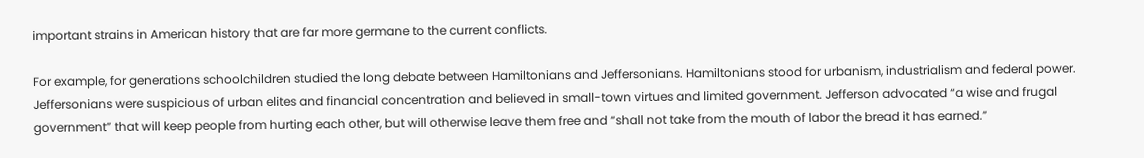important strains in American history that are far more germane to the current conflicts.

For example, for generations schoolchildren studied the long debate between Hamiltonians and Jeffersonians. Hamiltonians stood for urbanism, industrialism and federal power. Jeffersonians were suspicious of urban elites and financial concentration and believed in small-town virtues and limited government. Jefferson advocated “a wise and frugal government” that will keep people from hurting each other, but will otherwise leave them free and “shall not take from the mouth of labor the bread it has earned.”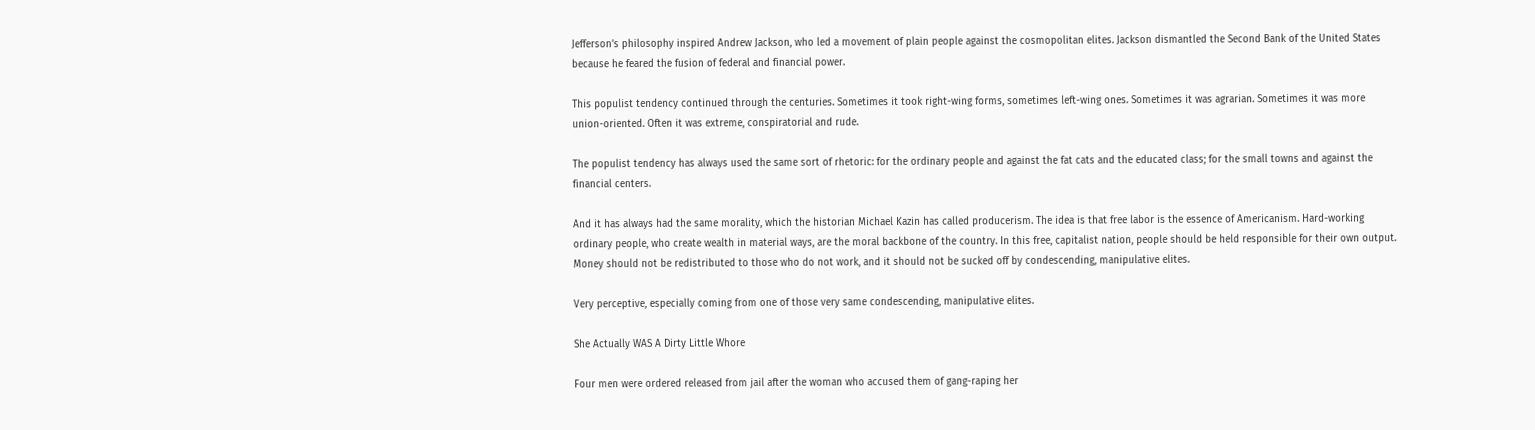Jefferson’s philosophy inspired Andrew Jackson, who led a movement of plain people against the cosmopolitan elites. Jackson dismantled the Second Bank of the United States because he feared the fusion of federal and financial power.

This populist tendency continued through the centuries. Sometimes it took right-wing forms, sometimes left-wing ones. Sometimes it was agrarian. Sometimes it was more union-oriented. Often it was extreme, conspiratorial and rude.

The populist tendency has always used the same sort of rhetoric: for the ordinary people and against the fat cats and the educated class; for the small towns and against the financial centers.

And it has always had the same morality, which the historian Michael Kazin has called producerism. The idea is that free labor is the essence of Americanism. Hard-working ordinary people, who create wealth in material ways, are the moral backbone of the country. In this free, capitalist nation, people should be held responsible for their own output. Money should not be redistributed to those who do not work, and it should not be sucked off by condescending, manipulative elites.

Very perceptive, especially coming from one of those very same condescending, manipulative elites.

She Actually WAS A Dirty Little Whore

Four men were ordered released from jail after the woman who accused them of gang-raping her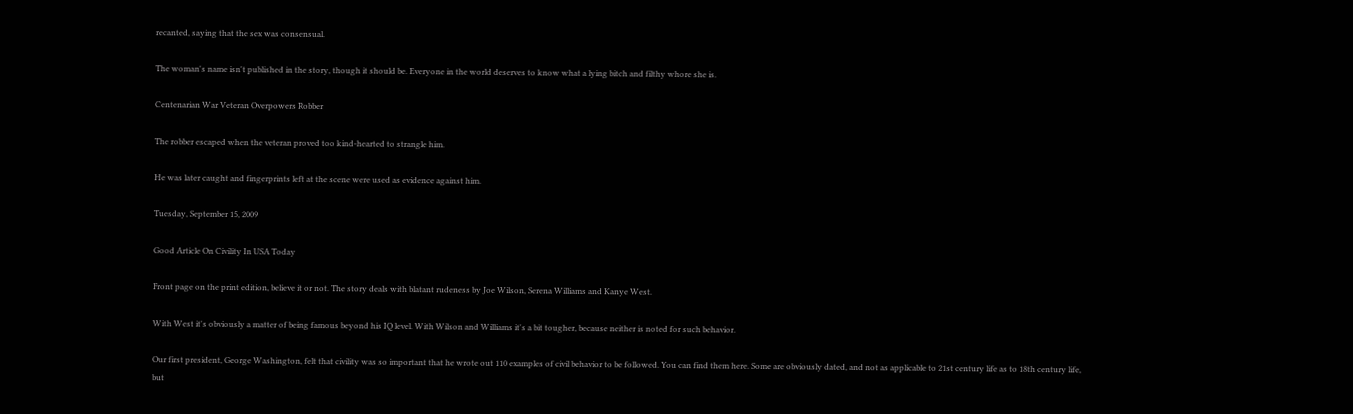recanted, saying that the sex was consensual.

The woman's name isn't published in the story, though it should be. Everyone in the world deserves to know what a lying bitch and filthy whore she is.

Centenarian War Veteran Overpowers Robber

The robber escaped when the veteran proved too kind-hearted to strangle him.

He was later caught and fingerprints left at the scene were used as evidence against him.

Tuesday, September 15, 2009

Good Article On Civility In USA Today

Front page on the print edition, believe it or not. The story deals with blatant rudeness by Joe Wilson, Serena Williams and Kanye West.

With West it's obviously a matter of being famous beyond his IQ level. With Wilson and Williams it's a bit tougher, because neither is noted for such behavior.

Our first president, George Washington, felt that civility was so important that he wrote out 110 examples of civil behavior to be followed. You can find them here. Some are obviously dated, and not as applicable to 21st century life as to 18th century life, but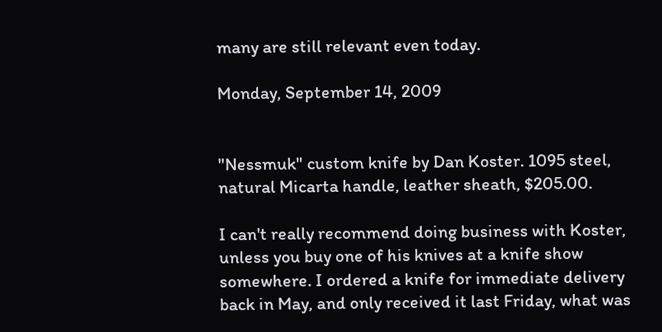many are still relevant even today.

Monday, September 14, 2009


"Nessmuk" custom knife by Dan Koster. 1095 steel, natural Micarta handle, leather sheath, $205.00.

I can't really recommend doing business with Koster, unless you buy one of his knives at a knife show somewhere. I ordered a knife for immediate delivery back in May, and only received it last Friday, what was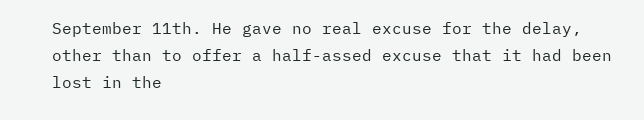September 11th. He gave no real excuse for the delay, other than to offer a half-assed excuse that it had been lost in the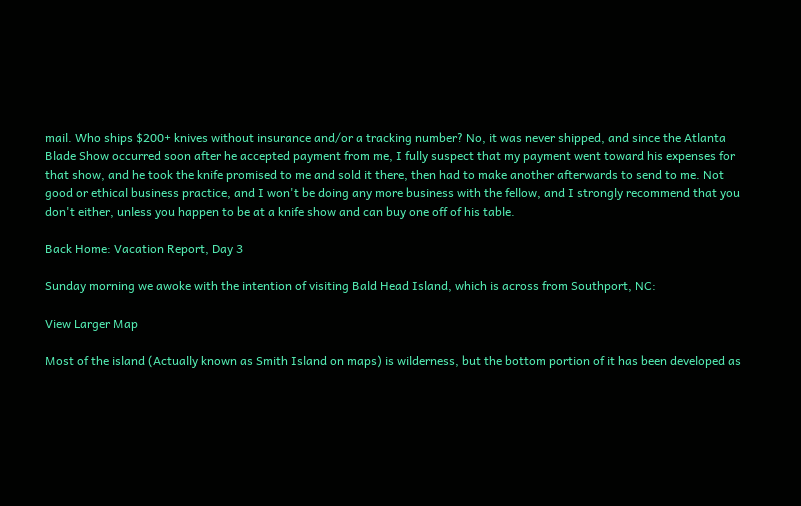mail. Who ships $200+ knives without insurance and/or a tracking number? No, it was never shipped, and since the Atlanta Blade Show occurred soon after he accepted payment from me, I fully suspect that my payment went toward his expenses for that show, and he took the knife promised to me and sold it there, then had to make another afterwards to send to me. Not good or ethical business practice, and I won't be doing any more business with the fellow, and I strongly recommend that you don't either, unless you happen to be at a knife show and can buy one off of his table.

Back Home: Vacation Report, Day 3

Sunday morning we awoke with the intention of visiting Bald Head Island, which is across from Southport, NC:

View Larger Map

Most of the island (Actually known as Smith Island on maps) is wilderness, but the bottom portion of it has been developed as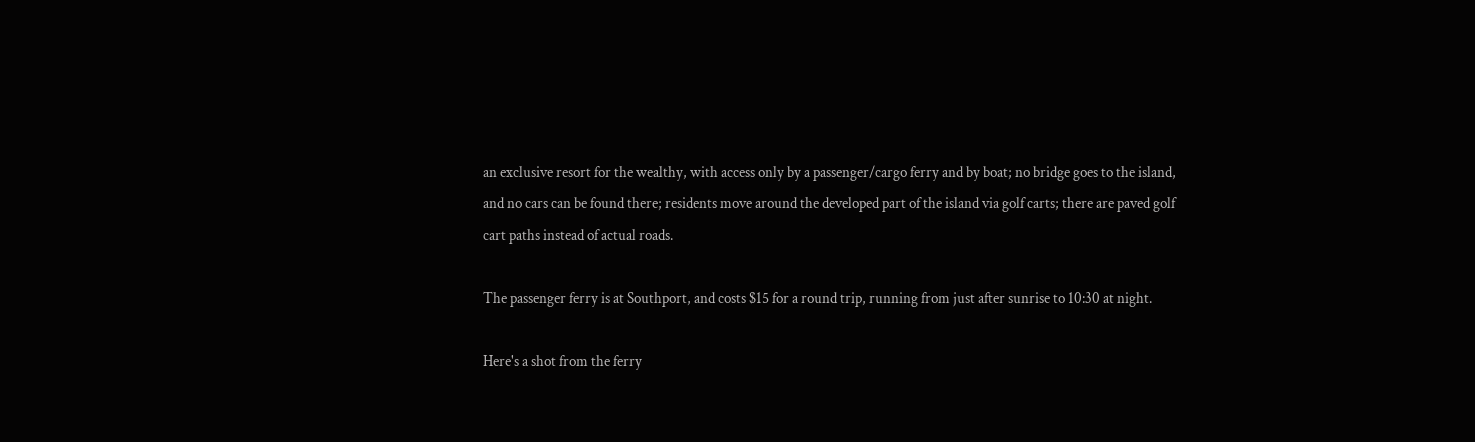an exclusive resort for the wealthy, with access only by a passenger/cargo ferry and by boat; no bridge goes to the island, and no cars can be found there; residents move around the developed part of the island via golf carts; there are paved golf cart paths instead of actual roads.

The passenger ferry is at Southport, and costs $15 for a round trip, running from just after sunrise to 10:30 at night.

Here's a shot from the ferry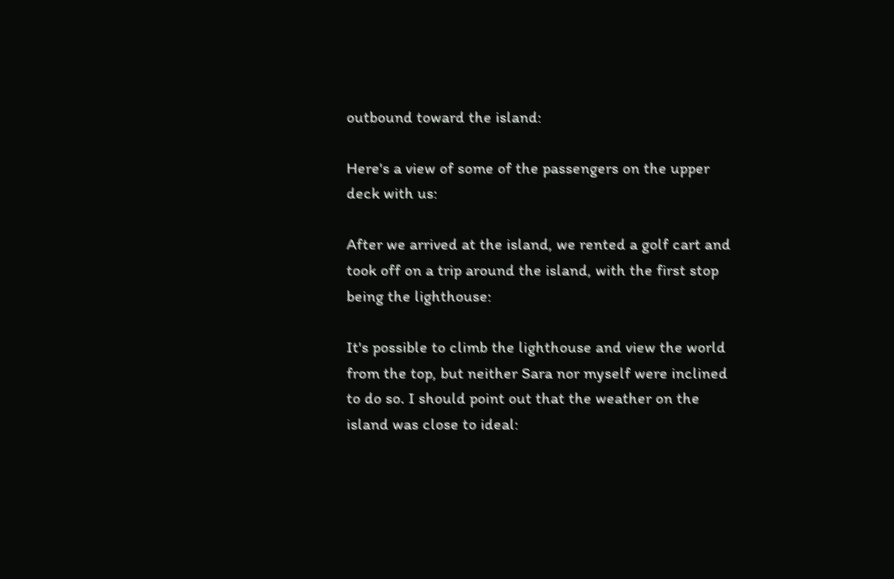outbound toward the island:

Here's a view of some of the passengers on the upper deck with us:

After we arrived at the island, we rented a golf cart and took off on a trip around the island, with the first stop being the lighthouse:

It's possible to climb the lighthouse and view the world from the top, but neither Sara nor myself were inclined to do so. I should point out that the weather on the island was close to ideal: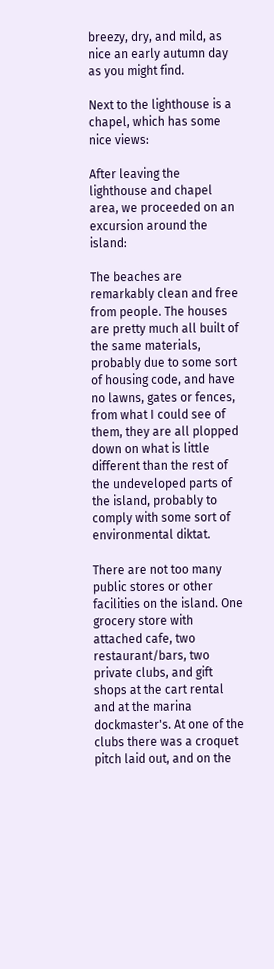breezy, dry, and mild, as nice an early autumn day as you might find.

Next to the lighthouse is a chapel, which has some nice views:

After leaving the lighthouse and chapel area, we proceeded on an excursion around the island:

The beaches are remarkably clean and free from people. The houses are pretty much all built of the same materials, probably due to some sort of housing code, and have no lawns, gates or fences, from what I could see of them, they are all plopped down on what is little different than the rest of the undeveloped parts of the island, probably to comply with some sort of environmental diktat.

There are not too many public stores or other facilities on the island. One grocery store with attached cafe, two restaurant/bars, two private clubs, and gift shops at the cart rental and at the marina dockmaster's. At one of the clubs there was a croquet pitch laid out, and on the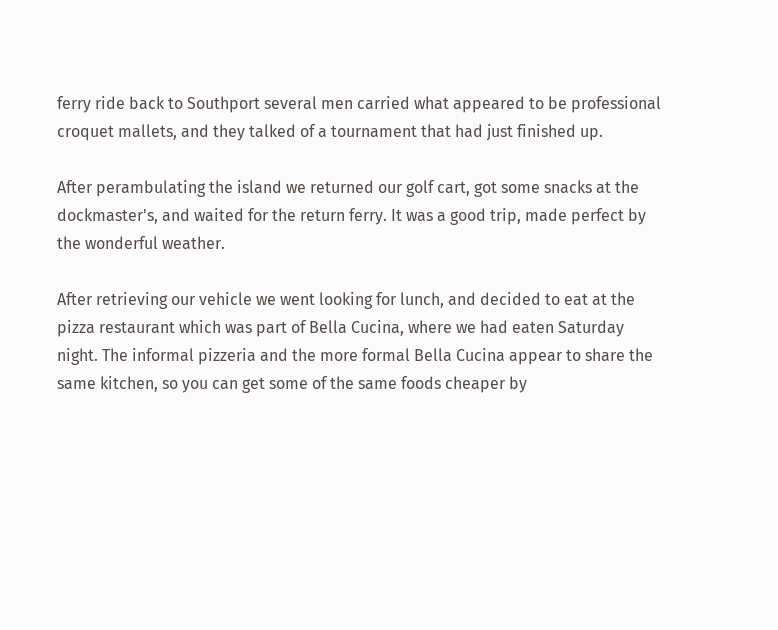ferry ride back to Southport several men carried what appeared to be professional croquet mallets, and they talked of a tournament that had just finished up.

After perambulating the island we returned our golf cart, got some snacks at the dockmaster's, and waited for the return ferry. It was a good trip, made perfect by the wonderful weather.

After retrieving our vehicle we went looking for lunch, and decided to eat at the pizza restaurant which was part of Bella Cucina, where we had eaten Saturday night. The informal pizzeria and the more formal Bella Cucina appear to share the same kitchen, so you can get some of the same foods cheaper by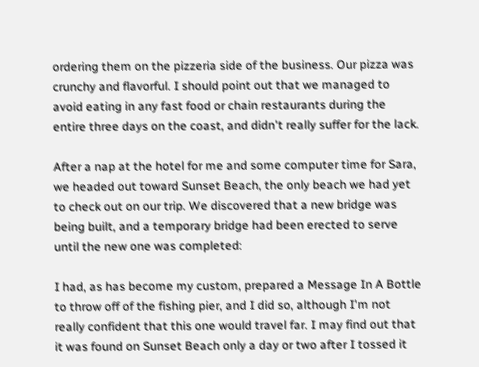ordering them on the pizzeria side of the business. Our pizza was crunchy and flavorful. I should point out that we managed to avoid eating in any fast food or chain restaurants during the entire three days on the coast, and didn't really suffer for the lack.

After a nap at the hotel for me and some computer time for Sara, we headed out toward Sunset Beach, the only beach we had yet to check out on our trip. We discovered that a new bridge was being built, and a temporary bridge had been erected to serve until the new one was completed:

I had, as has become my custom, prepared a Message In A Bottle to throw off of the fishing pier, and I did so, although I'm not really confident that this one would travel far. I may find out that it was found on Sunset Beach only a day or two after I tossed it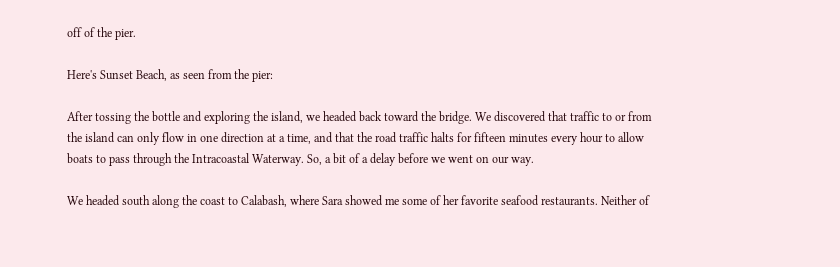off of the pier.

Here's Sunset Beach, as seen from the pier:

After tossing the bottle and exploring the island, we headed back toward the bridge. We discovered that traffic to or from the island can only flow in one direction at a time, and that the road traffic halts for fifteen minutes every hour to allow boats to pass through the Intracoastal Waterway. So, a bit of a delay before we went on our way.

We headed south along the coast to Calabash, where Sara showed me some of her favorite seafood restaurants. Neither of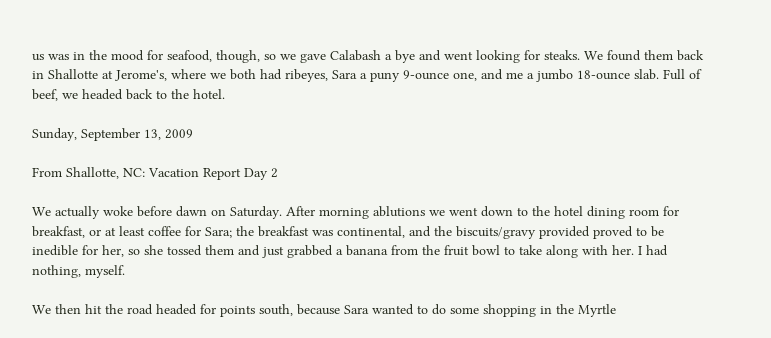us was in the mood for seafood, though, so we gave Calabash a bye and went looking for steaks. We found them back in Shallotte at Jerome's, where we both had ribeyes, Sara a puny 9-ounce one, and me a jumbo 18-ounce slab. Full of beef, we headed back to the hotel.

Sunday, September 13, 2009

From Shallotte, NC: Vacation Report Day 2

We actually woke before dawn on Saturday. After morning ablutions we went down to the hotel dining room for breakfast, or at least coffee for Sara; the breakfast was continental, and the biscuits/gravy provided proved to be inedible for her, so she tossed them and just grabbed a banana from the fruit bowl to take along with her. I had nothing, myself.

We then hit the road headed for points south, because Sara wanted to do some shopping in the Myrtle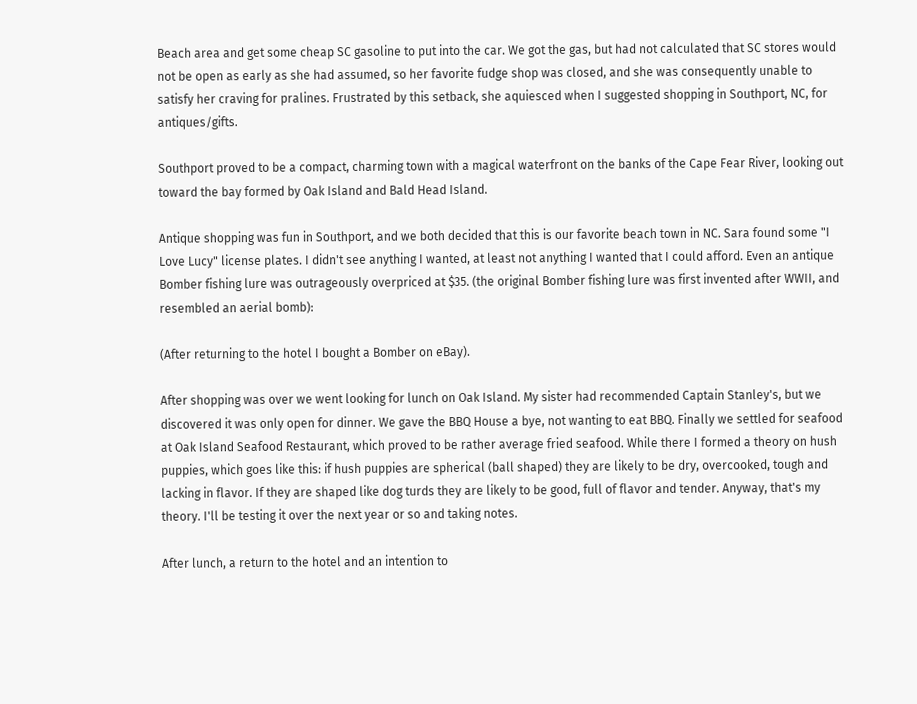Beach area and get some cheap SC gasoline to put into the car. We got the gas, but had not calculated that SC stores would not be open as early as she had assumed, so her favorite fudge shop was closed, and she was consequently unable to satisfy her craving for pralines. Frustrated by this setback, she aquiesced when I suggested shopping in Southport, NC, for antiques/gifts.

Southport proved to be a compact, charming town with a magical waterfront on the banks of the Cape Fear River, looking out toward the bay formed by Oak Island and Bald Head Island.

Antique shopping was fun in Southport, and we both decided that this is our favorite beach town in NC. Sara found some "I Love Lucy" license plates. I didn't see anything I wanted, at least not anything I wanted that I could afford. Even an antique Bomber fishing lure was outrageously overpriced at $35. (the original Bomber fishing lure was first invented after WWII, and resembled an aerial bomb):

(After returning to the hotel I bought a Bomber on eBay).

After shopping was over we went looking for lunch on Oak Island. My sister had recommended Captain Stanley's, but we discovered it was only open for dinner. We gave the BBQ House a bye, not wanting to eat BBQ. Finally we settled for seafood at Oak Island Seafood Restaurant, which proved to be rather average fried seafood. While there I formed a theory on hush puppies, which goes like this: if hush puppies are spherical (ball shaped) they are likely to be dry, overcooked, tough and lacking in flavor. If they are shaped like dog turds they are likely to be good, full of flavor and tender. Anyway, that's my theory. I'll be testing it over the next year or so and taking notes.

After lunch, a return to the hotel and an intention to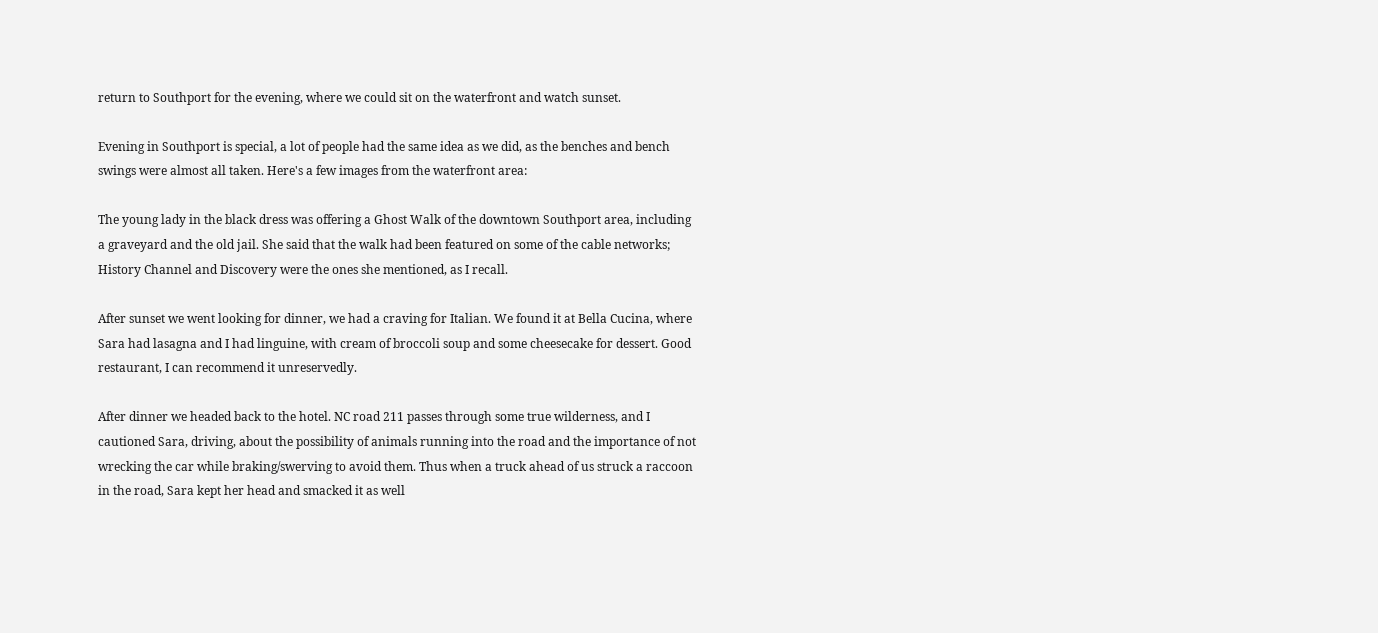return to Southport for the evening, where we could sit on the waterfront and watch sunset.

Evening in Southport is special, a lot of people had the same idea as we did, as the benches and bench swings were almost all taken. Here's a few images from the waterfront area:

The young lady in the black dress was offering a Ghost Walk of the downtown Southport area, including a graveyard and the old jail. She said that the walk had been featured on some of the cable networks; History Channel and Discovery were the ones she mentioned, as I recall.

After sunset we went looking for dinner, we had a craving for Italian. We found it at Bella Cucina, where Sara had lasagna and I had linguine, with cream of broccoli soup and some cheesecake for dessert. Good restaurant, I can recommend it unreservedly.

After dinner we headed back to the hotel. NC road 211 passes through some true wilderness, and I cautioned Sara, driving, about the possibility of animals running into the road and the importance of not wrecking the car while braking/swerving to avoid them. Thus when a truck ahead of us struck a raccoon in the road, Sara kept her head and smacked it as well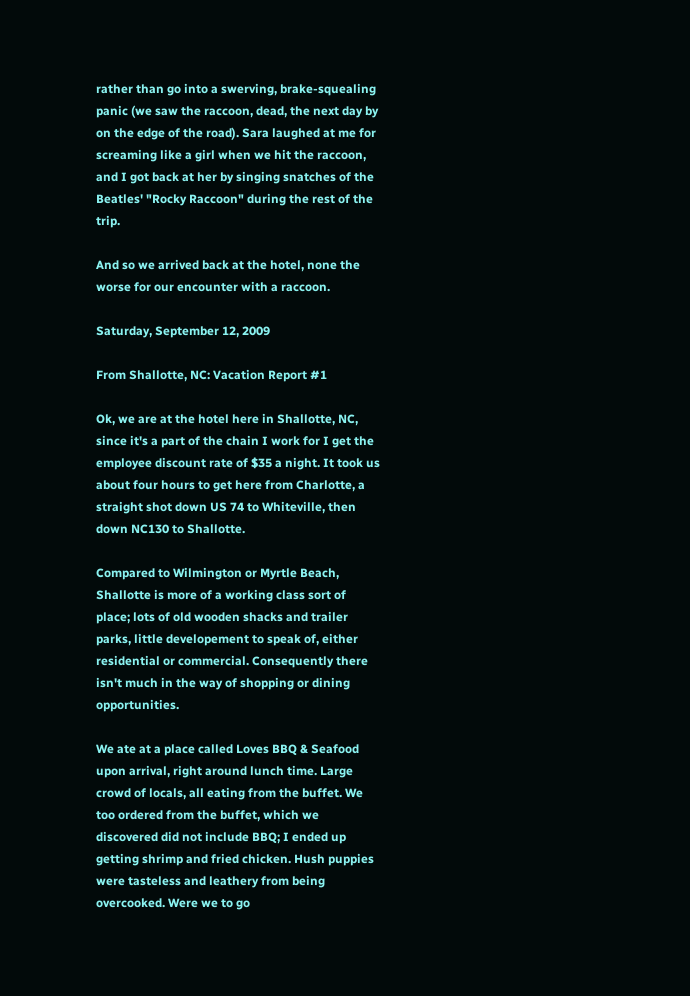rather than go into a swerving, brake-squealing panic (we saw the raccoon, dead, the next day by on the edge of the road). Sara laughed at me for screaming like a girl when we hit the raccoon, and I got back at her by singing snatches of the Beatles' "Rocky Raccoon" during the rest of the trip.

And so we arrived back at the hotel, none the worse for our encounter with a raccoon.

Saturday, September 12, 2009

From Shallotte, NC: Vacation Report #1

Ok, we are at the hotel here in Shallotte, NC, since it's a part of the chain I work for I get the employee discount rate of $35 a night. It took us about four hours to get here from Charlotte, a straight shot down US 74 to Whiteville, then down NC130 to Shallotte.

Compared to Wilmington or Myrtle Beach, Shallotte is more of a working class sort of place; lots of old wooden shacks and trailer parks, little developement to speak of, either residential or commercial. Consequently there isn't much in the way of shopping or dining opportunities.

We ate at a place called Loves BBQ & Seafood upon arrival, right around lunch time. Large crowd of locals, all eating from the buffet. We too ordered from the buffet, which we discovered did not include BBQ; I ended up getting shrimp and fried chicken. Hush puppies were tasteless and leathery from being overcooked. Were we to go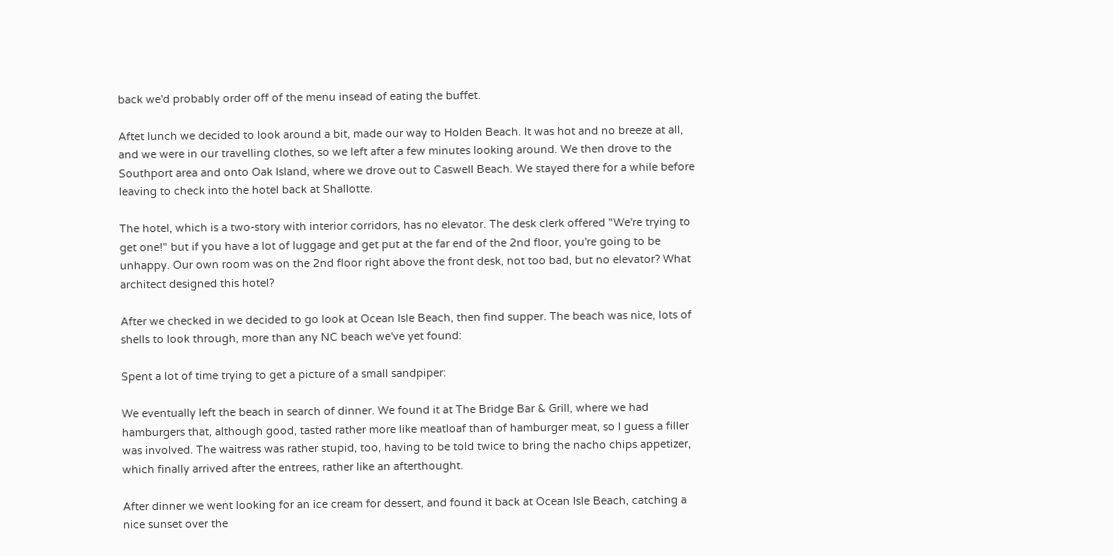back we'd probably order off of the menu insead of eating the buffet.

Aftet lunch we decided to look around a bit, made our way to Holden Beach. It was hot and no breeze at all, and we were in our travelling clothes, so we left after a few minutes looking around. We then drove to the Southport area and onto Oak Island, where we drove out to Caswell Beach. We stayed there for a while before leaving to check into the hotel back at Shallotte.

The hotel, which is a two-story with interior corridors, has no elevator. The desk clerk offered "We're trying to get one!" but if you have a lot of luggage and get put at the far end of the 2nd floor, you're going to be unhappy. Our own room was on the 2nd floor right above the front desk, not too bad, but no elevator? What architect designed this hotel?

After we checked in we decided to go look at Ocean Isle Beach, then find supper. The beach was nice, lots of shells to look through, more than any NC beach we've yet found:

Spent a lot of time trying to get a picture of a small sandpiper:

We eventually left the beach in search of dinner. We found it at The Bridge Bar & Grill, where we had hamburgers that, although good, tasted rather more like meatloaf than of hamburger meat, so I guess a filler was involved. The waitress was rather stupid, too, having to be told twice to bring the nacho chips appetizer, which finally arrived after the entrees, rather like an afterthought.

After dinner we went looking for an ice cream for dessert, and found it back at Ocean Isle Beach, catching a nice sunset over the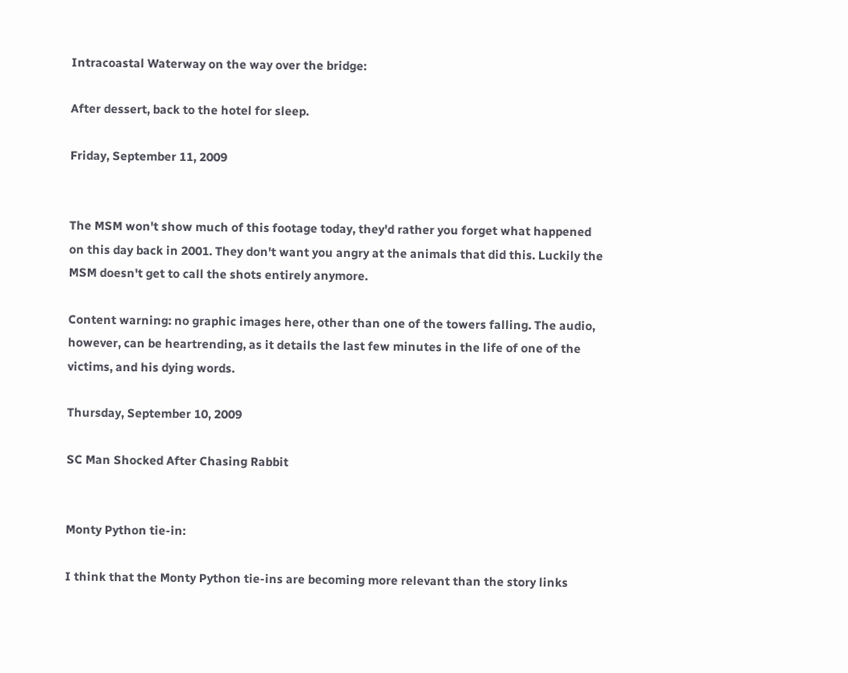Intracoastal Waterway on the way over the bridge:

After dessert, back to the hotel for sleep.

Friday, September 11, 2009


The MSM won't show much of this footage today, they'd rather you forget what happened on this day back in 2001. They don't want you angry at the animals that did this. Luckily the MSM doesn't get to call the shots entirely anymore.

Content warning: no graphic images here, other than one of the towers falling. The audio, however, can be heartrending, as it details the last few minutes in the life of one of the victims, and his dying words.

Thursday, September 10, 2009

SC Man Shocked After Chasing Rabbit


Monty Python tie-in:

I think that the Monty Python tie-ins are becoming more relevant than the story links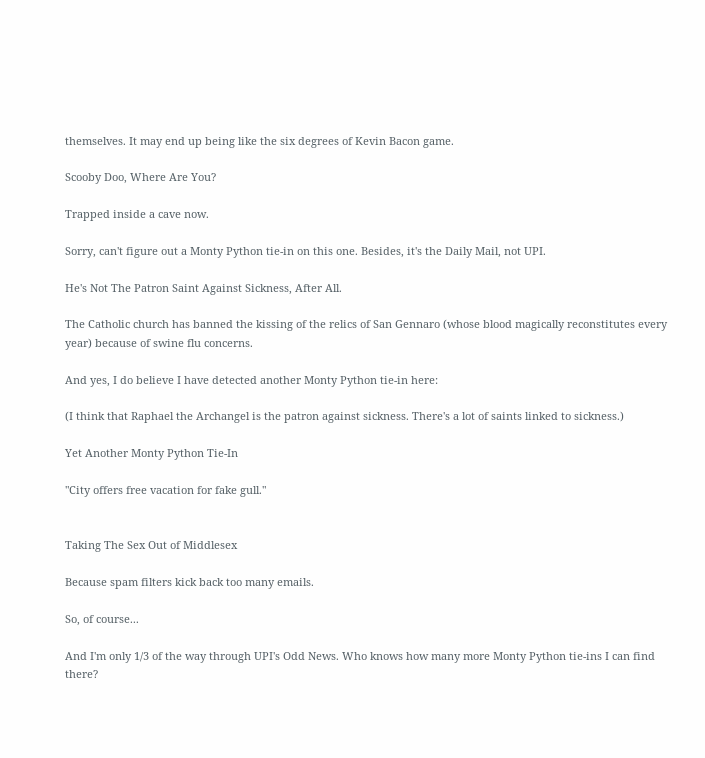themselves. It may end up being like the six degrees of Kevin Bacon game.

Scooby Doo, Where Are You?

Trapped inside a cave now.

Sorry, can't figure out a Monty Python tie-in on this one. Besides, it's the Daily Mail, not UPI.

He's Not The Patron Saint Against Sickness, After All.

The Catholic church has banned the kissing of the relics of San Gennaro (whose blood magically reconstitutes every year) because of swine flu concerns.

And yes, I do believe I have detected another Monty Python tie-in here:

(I think that Raphael the Archangel is the patron against sickness. There's a lot of saints linked to sickness.)

Yet Another Monty Python Tie-In

"City offers free vacation for fake gull."


Taking The Sex Out of Middlesex

Because spam filters kick back too many emails.

So, of course...

And I'm only 1/3 of the way through UPI's Odd News. Who knows how many more Monty Python tie-ins I can find there?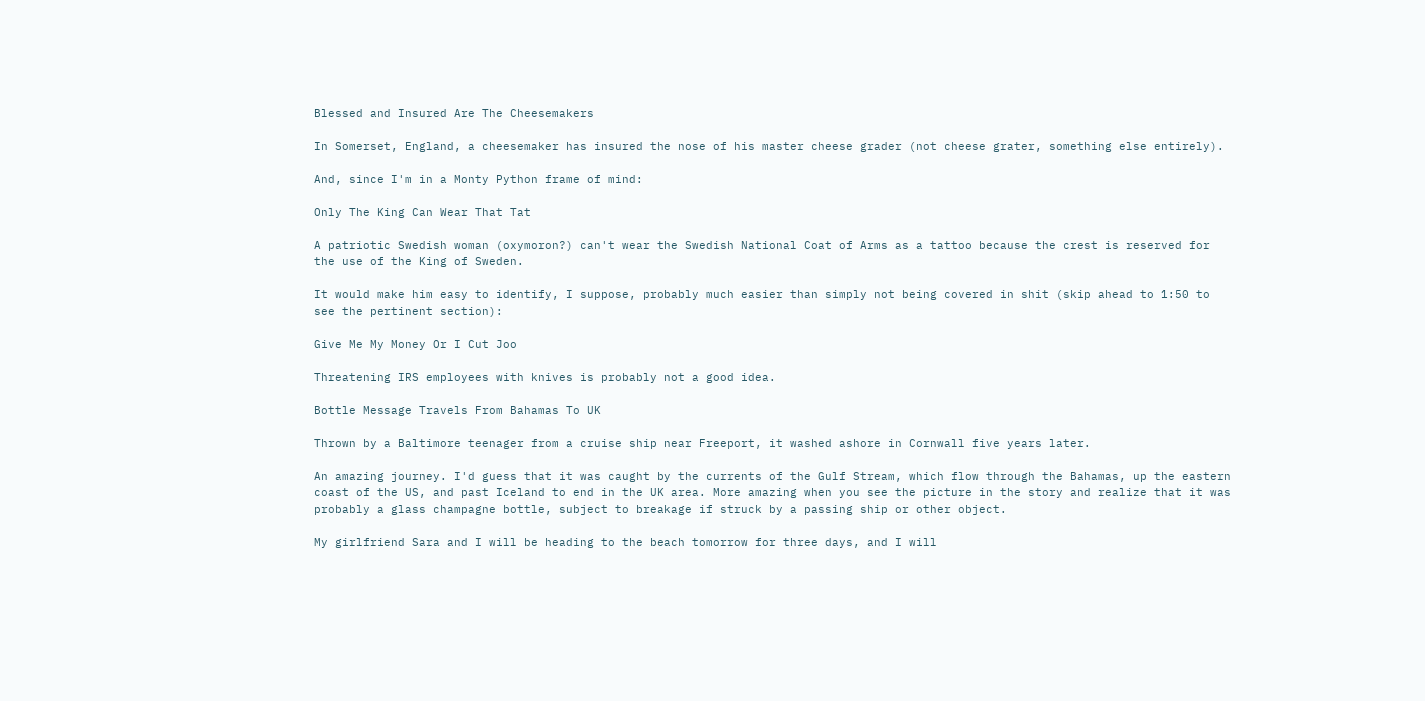Blessed and Insured Are The Cheesemakers

In Somerset, England, a cheesemaker has insured the nose of his master cheese grader (not cheese grater, something else entirely).

And, since I'm in a Monty Python frame of mind:

Only The King Can Wear That Tat

A patriotic Swedish woman (oxymoron?) can't wear the Swedish National Coat of Arms as a tattoo because the crest is reserved for the use of the King of Sweden.

It would make him easy to identify, I suppose, probably much easier than simply not being covered in shit (skip ahead to 1:50 to see the pertinent section):

Give Me My Money Or I Cut Joo

Threatening IRS employees with knives is probably not a good idea.

Bottle Message Travels From Bahamas To UK

Thrown by a Baltimore teenager from a cruise ship near Freeport, it washed ashore in Cornwall five years later.

An amazing journey. I'd guess that it was caught by the currents of the Gulf Stream, which flow through the Bahamas, up the eastern coast of the US, and past Iceland to end in the UK area. More amazing when you see the picture in the story and realize that it was probably a glass champagne bottle, subject to breakage if struck by a passing ship or other object.

My girlfriend Sara and I will be heading to the beach tomorrow for three days, and I will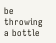be throwing a bottle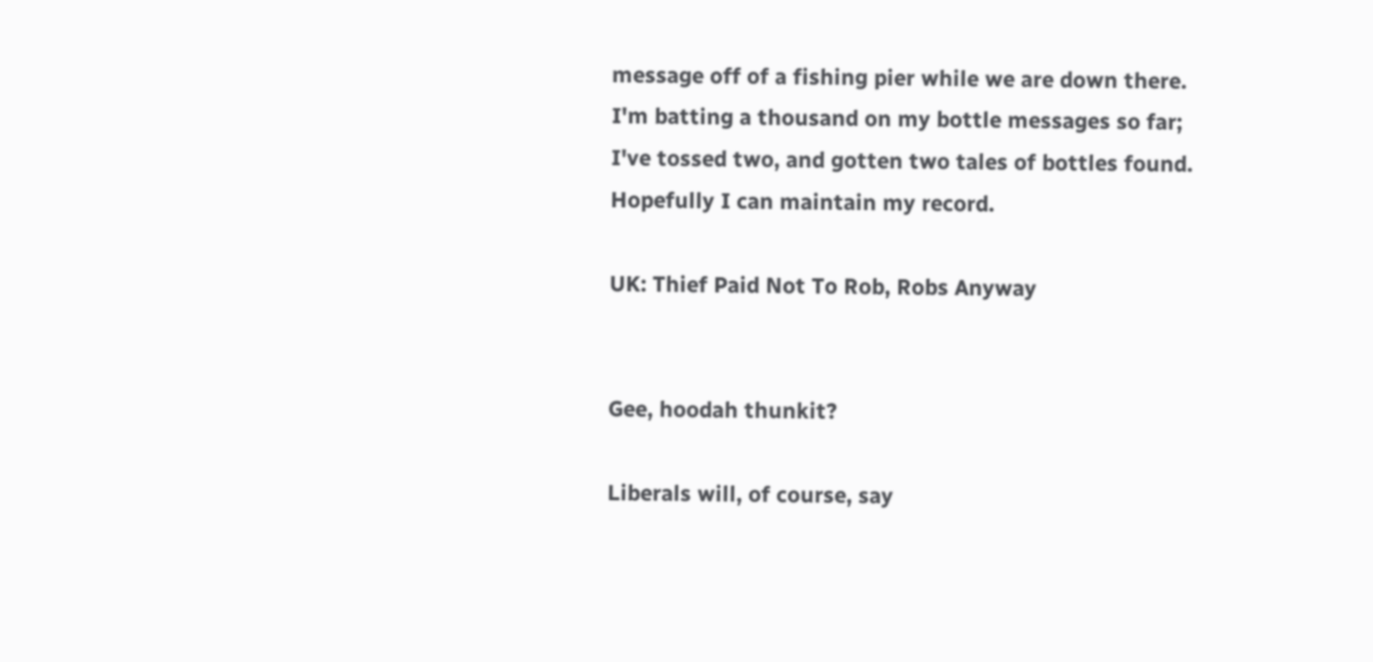message off of a fishing pier while we are down there. I'm batting a thousand on my bottle messages so far; I've tossed two, and gotten two tales of bottles found. Hopefully I can maintain my record.

UK: Thief Paid Not To Rob, Robs Anyway


Gee, hoodah thunkit?

Liberals will, of course, say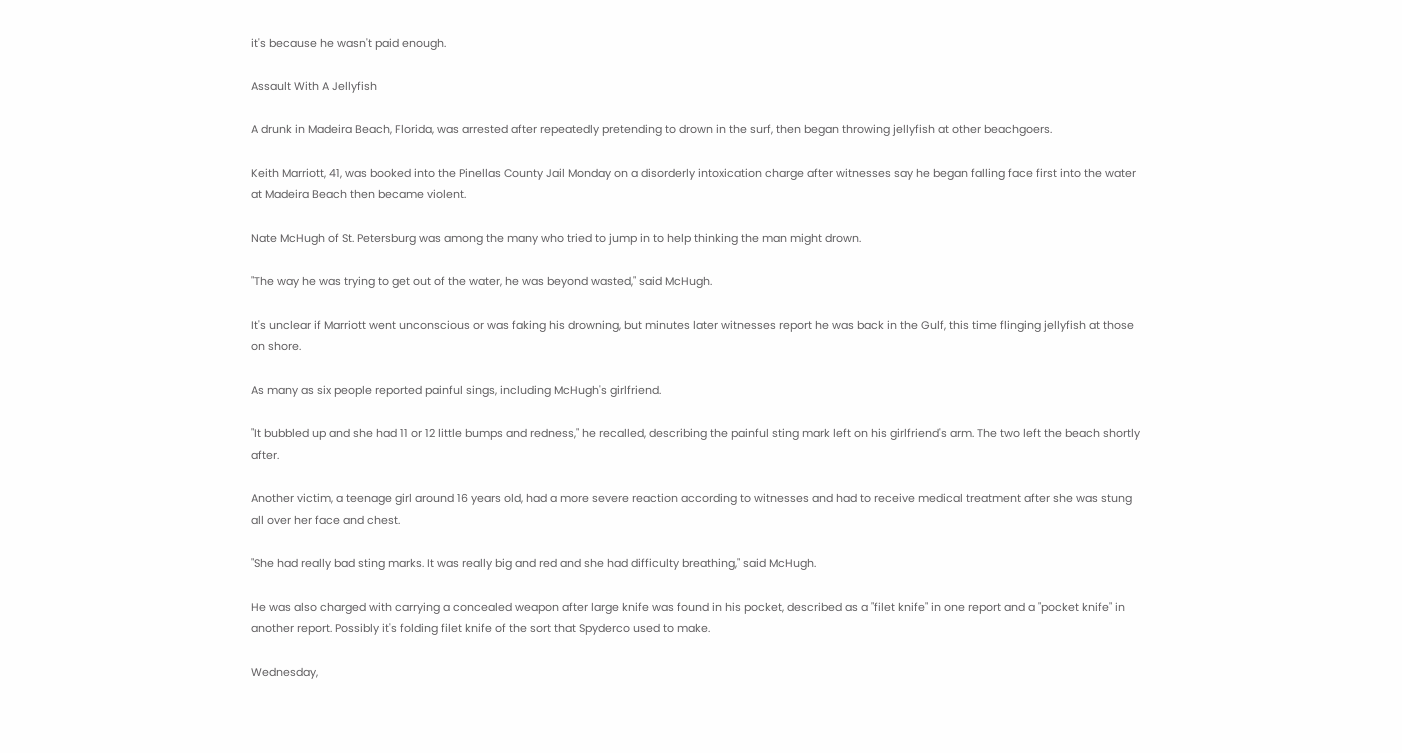it's because he wasn't paid enough.

Assault With A Jellyfish

A drunk in Madeira Beach, Florida, was arrested after repeatedly pretending to drown in the surf, then began throwing jellyfish at other beachgoers.

Keith Marriott, 41, was booked into the Pinellas County Jail Monday on a disorderly intoxication charge after witnesses say he began falling face first into the water at Madeira Beach then became violent.

Nate McHugh of St. Petersburg was among the many who tried to jump in to help thinking the man might drown.

"The way he was trying to get out of the water, he was beyond wasted," said McHugh.

It's unclear if Marriott went unconscious or was faking his drowning, but minutes later witnesses report he was back in the Gulf, this time flinging jellyfish at those on shore.

As many as six people reported painful sings, including McHugh's girlfriend.

"It bubbled up and she had 11 or 12 little bumps and redness," he recalled, describing the painful sting mark left on his girlfriend's arm. The two left the beach shortly after.

Another victim, a teenage girl around 16 years old, had a more severe reaction according to witnesses and had to receive medical treatment after she was stung all over her face and chest.

"She had really bad sting marks. It was really big and red and she had difficulty breathing," said McHugh.

He was also charged with carrying a concealed weapon after large knife was found in his pocket, described as a "filet knife" in one report and a "pocket knife" in another report. Possibly it's folding filet knife of the sort that Spyderco used to make.

Wednesday,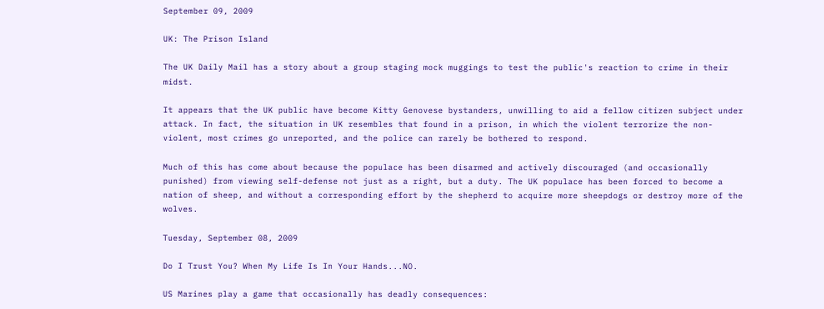September 09, 2009

UK: The Prison Island

The UK Daily Mail has a story about a group staging mock muggings to test the public's reaction to crime in their midst.

It appears that the UK public have become Kitty Genovese bystanders, unwilling to aid a fellow citizen subject under attack. In fact, the situation in UK resembles that found in a prison, in which the violent terrorize the non-violent, most crimes go unreported, and the police can rarely be bothered to respond.

Much of this has come about because the populace has been disarmed and actively discouraged (and occasionally punished) from viewing self-defense not just as a right, but a duty. The UK populace has been forced to become a nation of sheep, and without a corresponding effort by the shepherd to acquire more sheepdogs or destroy more of the wolves.

Tuesday, September 08, 2009

Do I Trust You? When My Life Is In Your Hands...NO.

US Marines play a game that occasionally has deadly consequences: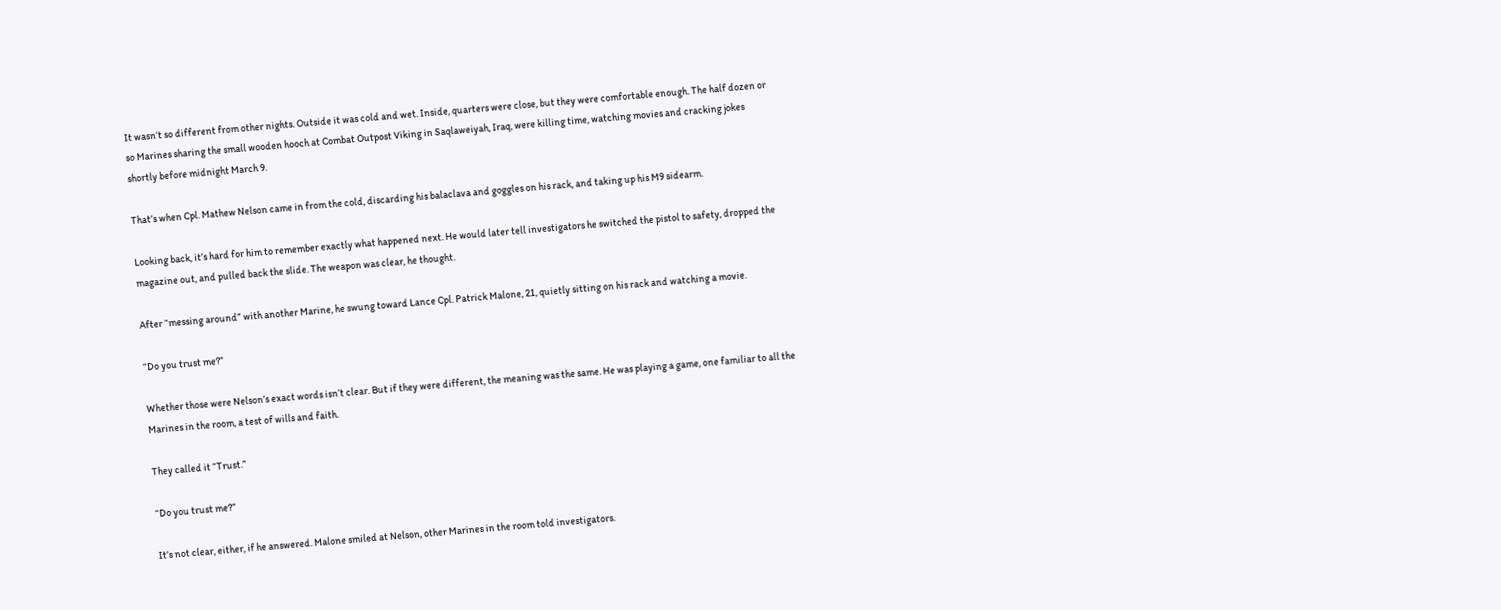It wasn’t so different from other nights. Outside it was cold and wet. Inside, quarters were close, but they were comfortable enough. The half dozen or so Marines sharing the small wooden hooch at Combat Outpost Viking in Saqlaweiyah, Iraq, were killing time, watching movies and cracking jokes shortly before midnight March 9.

That’s when Cpl. Mathew Nelson came in from the cold, discarding his balaclava and goggles on his rack, and taking up his M9 sidearm.

Looking back, it’s hard for him to remember exactly what happened next. He would later tell investigators he switched the pistol to safety, dropped the magazine out, and pulled back the slide. The weapon was clear, he thought.

After “messing around” with another Marine, he swung toward Lance Cpl. Patrick Malone, 21, quietly sitting on his rack and watching a movie.

“Do you trust me?”

Whether those were Nelson’s exact words isn’t clear. But if they were different, the meaning was the same. He was playing a game, one familiar to all the Marines in the room, a test of wills and faith.

They called it “Trust.”

“Do you trust me?”

It’s not clear, either, if he answered. Malone smiled at Nelson, other Marines in the room told investigators.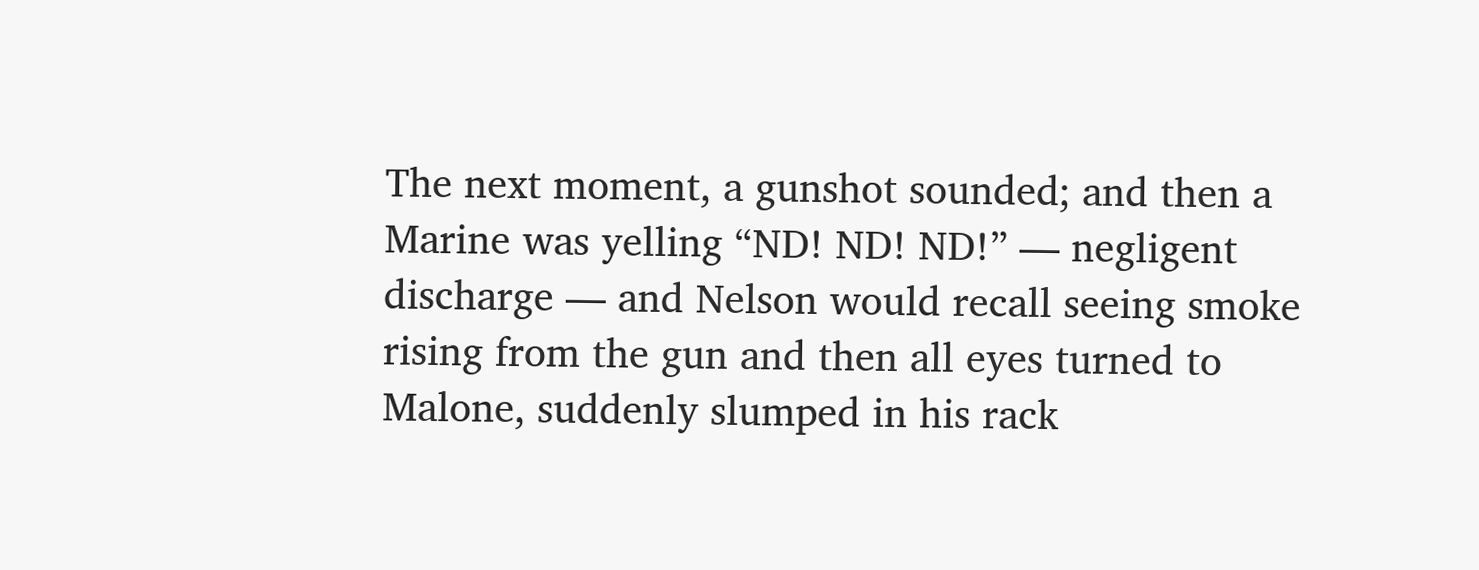The next moment, a gunshot sounded; and then a Marine was yelling “ND! ND! ND!” — negligent discharge — and Nelson would recall seeing smoke rising from the gun and then all eyes turned to Malone, suddenly slumped in his rack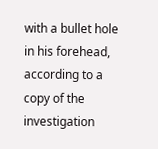with a bullet hole in his forehead, according to a copy of the investigation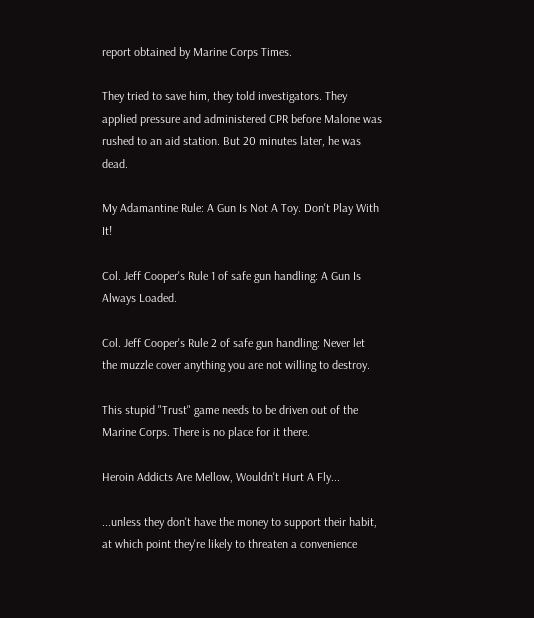report obtained by Marine Corps Times.

They tried to save him, they told investigators. They applied pressure and administered CPR before Malone was rushed to an aid station. But 20 minutes later, he was dead.

My Adamantine Rule: A Gun Is Not A Toy. Don't Play With It!

Col. Jeff Cooper's Rule 1 of safe gun handling: A Gun Is Always Loaded.

Col. Jeff Cooper's Rule 2 of safe gun handling: Never let the muzzle cover anything you are not willing to destroy.

This stupid "Trust" game needs to be driven out of the Marine Corps. There is no place for it there.

Heroin Addicts Are Mellow, Wouldn't Hurt A Fly...

...unless they don't have the money to support their habit, at which point they're likely to threaten a convenience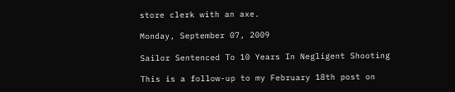store clerk with an axe.

Monday, September 07, 2009

Sailor Sentenced To 10 Years In Negligent Shooting

This is a follow-up to my February 18th post on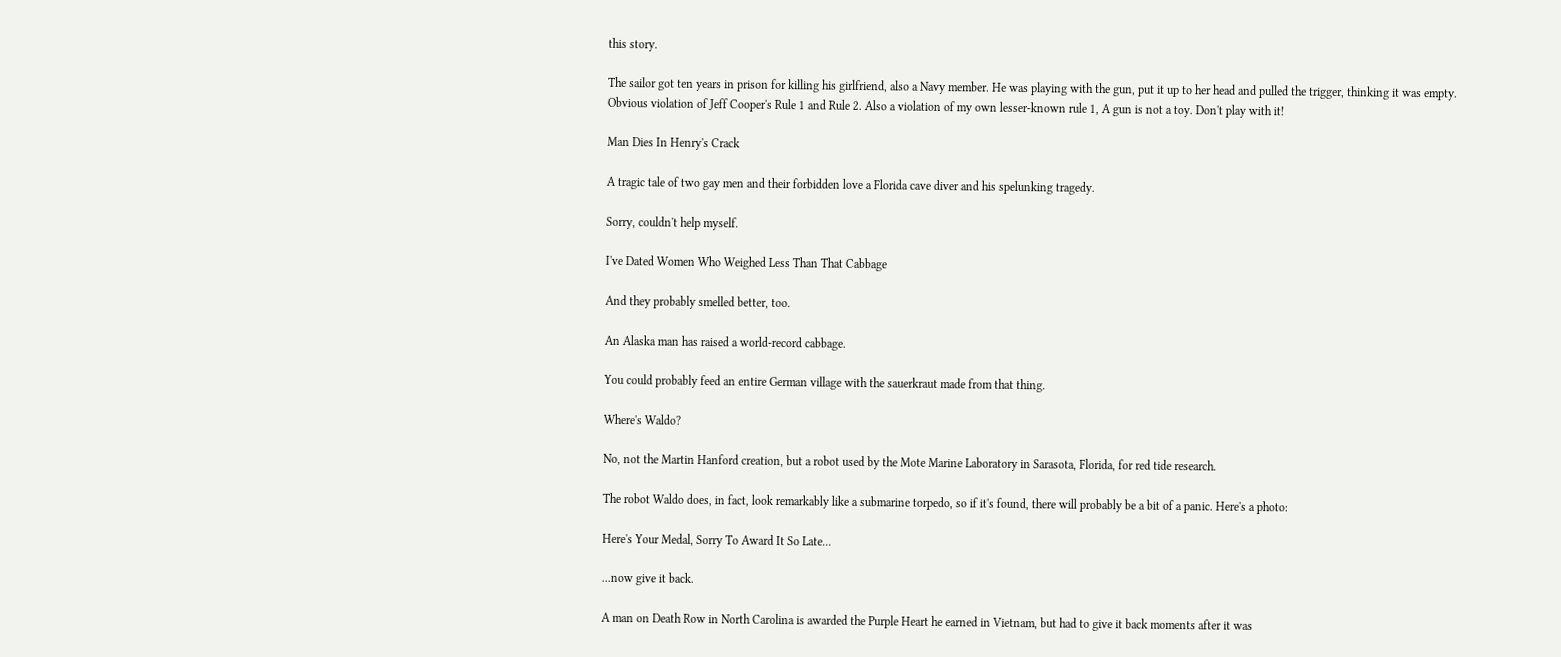this story.

The sailor got ten years in prison for killing his girlfriend, also a Navy member. He was playing with the gun, put it up to her head and pulled the trigger, thinking it was empty. Obvious violation of Jeff Cooper's Rule 1 and Rule 2. Also a violation of my own lesser-known rule 1, A gun is not a toy. Don't play with it!

Man Dies In Henry's Crack

A tragic tale of two gay men and their forbidden love a Florida cave diver and his spelunking tragedy.

Sorry, couldn't help myself.

I've Dated Women Who Weighed Less Than That Cabbage

And they probably smelled better, too.

An Alaska man has raised a world-record cabbage.

You could probably feed an entire German village with the sauerkraut made from that thing.

Where's Waldo?

No, not the Martin Hanford creation, but a robot used by the Mote Marine Laboratory in Sarasota, Florida, for red tide research.

The robot Waldo does, in fact, look remarkably like a submarine torpedo, so if it's found, there will probably be a bit of a panic. Here's a photo:

Here's Your Medal, Sorry To Award It So Late...

...now give it back.

A man on Death Row in North Carolina is awarded the Purple Heart he earned in Vietnam, but had to give it back moments after it was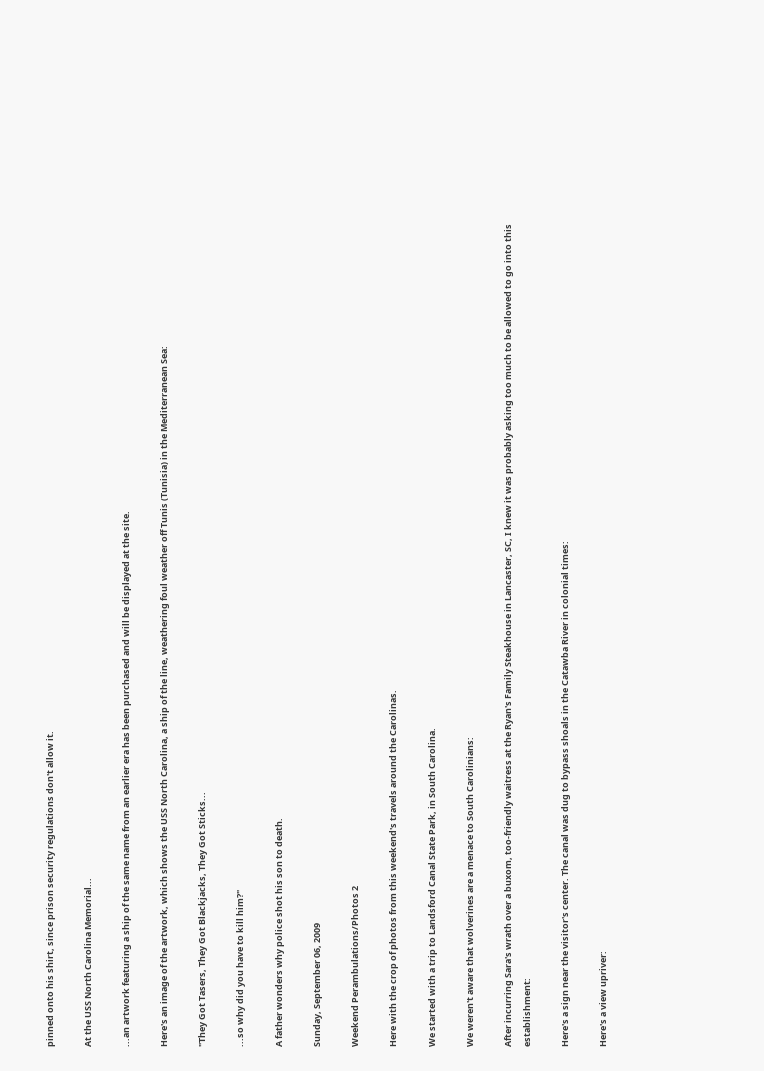pinned onto his shirt, since prison security regulations don't allow it.

At the USS North Carolina Memorial...

...an artwork featuring a ship of the same name from an earlier era has been purchased and will be displayed at the site.

Here's an image of the artwork, which shows the USS North Carolina, a ship of the line, weathering foul weather off Tunis (Tunisia) in the Mediterranean Sea:

"They Got Tasers, They Got Blackjacks, They Got Sticks...

...so why did you have to kill him?"

A father wonders why police shot his son to death.

Sunday, September 06, 2009

Weekend Perambulations/Photos 2

Here with the crop of photos from this weekend's travels around the Carolinas.

We started with a trip to Landsford Canal State Park, in South Carolina.

We weren't aware that wolverines are a menace to South Carolinians:

After incurring Sara's wrath over a buxom, too-friendly waitress at the Ryan's Family Steakhouse in Lancaster, SC, I knew it was probably asking too much to be allowed to go into this establishment:

Here's a sign near the visitor's center. The canal was dug to bypass shoals in the Catawba River in colonial times:

Here's a view upriver: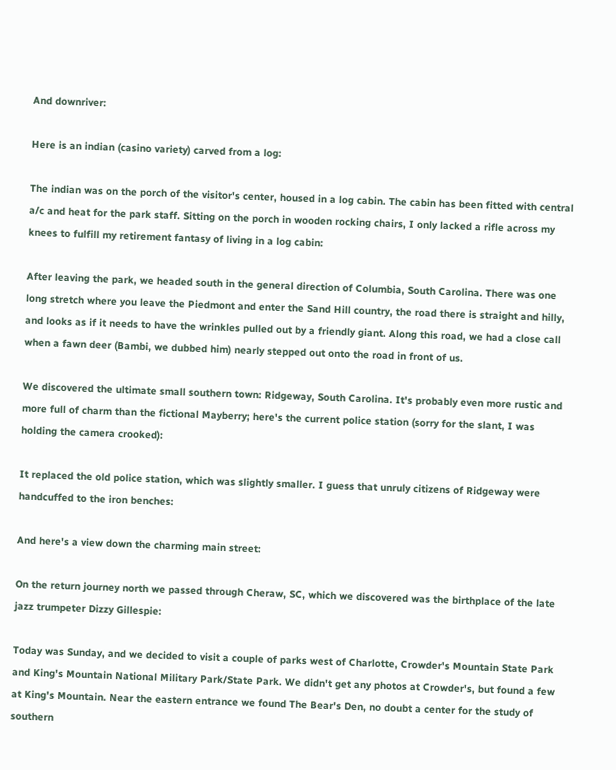And downriver:

Here is an indian (casino variety) carved from a log:

The indian was on the porch of the visitor's center, housed in a log cabin. The cabin has been fitted with central a/c and heat for the park staff. Sitting on the porch in wooden rocking chairs, I only lacked a rifle across my knees to fulfill my retirement fantasy of living in a log cabin:

After leaving the park, we headed south in the general direction of Columbia, South Carolina. There was one long stretch where you leave the Piedmont and enter the Sand Hill country, the road there is straight and hilly, and looks as if it needs to have the wrinkles pulled out by a friendly giant. Along this road, we had a close call when a fawn deer (Bambi, we dubbed him) nearly stepped out onto the road in front of us.

We discovered the ultimate small southern town: Ridgeway, South Carolina. It's probably even more rustic and more full of charm than the fictional Mayberry; here's the current police station (sorry for the slant, I was holding the camera crooked):

It replaced the old police station, which was slightly smaller. I guess that unruly citizens of Ridgeway were handcuffed to the iron benches:

And here's a view down the charming main street:

On the return journey north we passed through Cheraw, SC, which we discovered was the birthplace of the late jazz trumpeter Dizzy Gillespie:

Today was Sunday, and we decided to visit a couple of parks west of Charlotte, Crowder's Mountain State Park and King's Mountain National Military Park/State Park. We didn't get any photos at Crowder's, but found a few at King's Mountain. Near the eastern entrance we found The Bear's Den, no doubt a center for the study of southern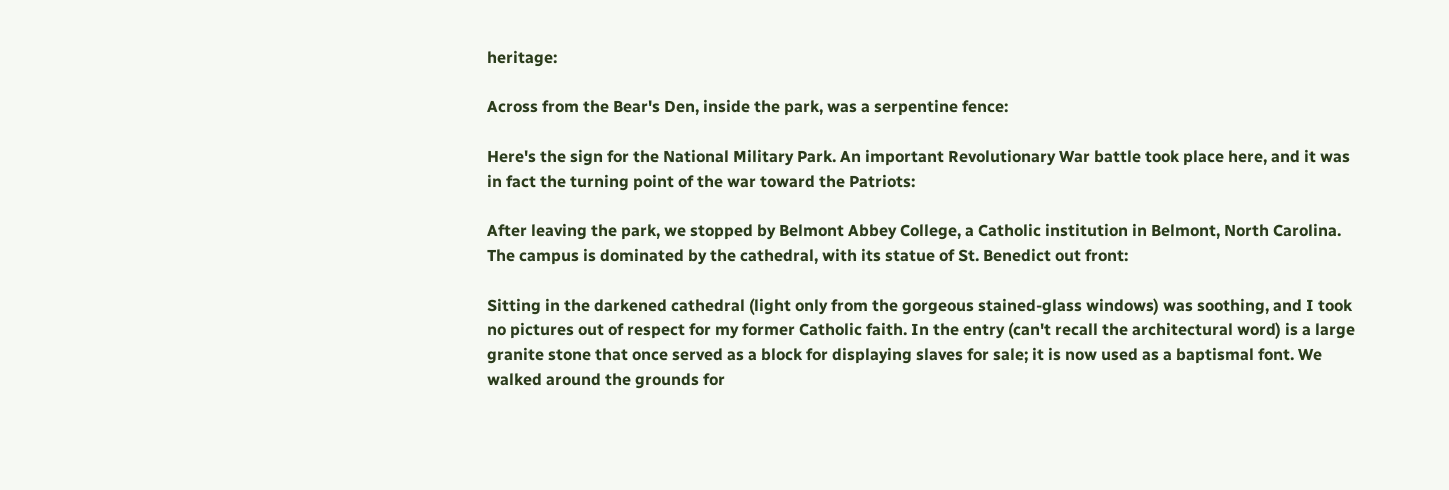heritage:

Across from the Bear's Den, inside the park, was a serpentine fence:

Here's the sign for the National Military Park. An important Revolutionary War battle took place here, and it was in fact the turning point of the war toward the Patriots:

After leaving the park, we stopped by Belmont Abbey College, a Catholic institution in Belmont, North Carolina. The campus is dominated by the cathedral, with its statue of St. Benedict out front:

Sitting in the darkened cathedral (light only from the gorgeous stained-glass windows) was soothing, and I took no pictures out of respect for my former Catholic faith. In the entry (can't recall the architectural word) is a large granite stone that once served as a block for displaying slaves for sale; it is now used as a baptismal font. We walked around the grounds for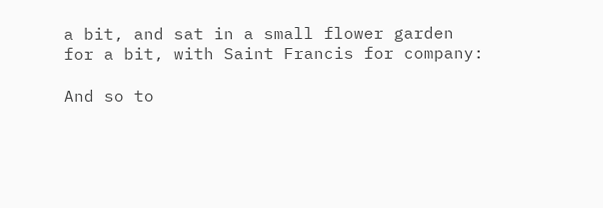a bit, and sat in a small flower garden for a bit, with Saint Francis for company:

And so to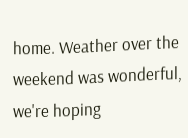home. Weather over the weekend was wonderful, we're hoping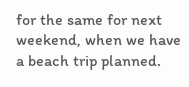for the same for next weekend, when we have a beach trip planned.